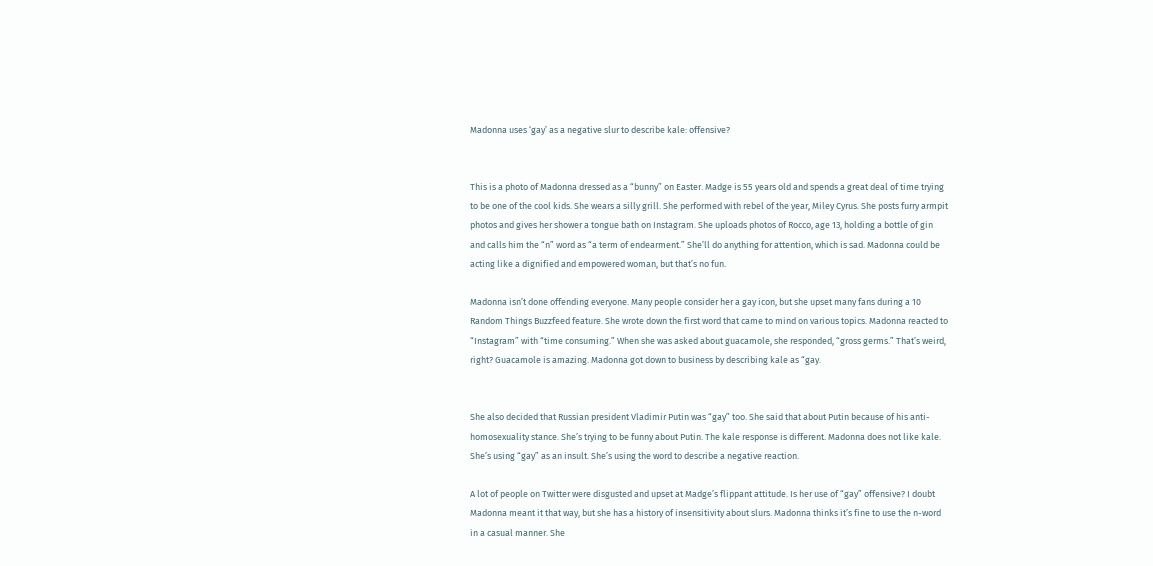Madonna uses ‘gay’ as a negative slur to describe kale: offensive?


This is a photo of Madonna dressed as a “bunny” on Easter. Madge is 55 years old and spends a great deal of time trying to be one of the cool kids. She wears a silly grill. She performed with rebel of the year, Miley Cyrus. She posts furry armpit photos and gives her shower a tongue bath on Instagram. She uploads photos of Rocco, age 13, holding a bottle of gin and calls him the “n” word as “a term of endearment.” She’ll do anything for attention, which is sad. Madonna could be acting like a dignified and empowered woman, but that’s no fun.

Madonna isn’t done offending everyone. Many people consider her a gay icon, but she upset many fans during a 10 Random Things Buzzfeed feature. She wrote down the first word that came to mind on various topics. Madonna reacted to “Instagram” with “time consuming.” When she was asked about guacamole, she responded, “gross germs.” That’s weird, right? Guacamole is amazing. Madonna got down to business by describing kale as “gay.


She also decided that Russian president Vladimir Putin was “gay” too. She said that about Putin because of his anti-homosexuality stance. She’s trying to be funny about Putin. The kale response is different. Madonna does not like kale. She’s using “gay” as an insult. She’s using the word to describe a negative reaction.

A lot of people on Twitter were disgusted and upset at Madge’s flippant attitude. Is her use of “gay” offensive? I doubt Madonna meant it that way, but she has a history of insensitivity about slurs. Madonna thinks it’s fine to use the n-word in a casual manner. She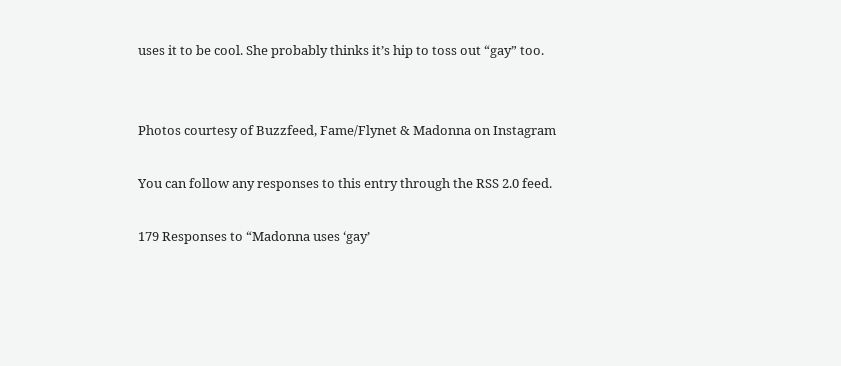uses it to be cool. She probably thinks it’s hip to toss out “gay” too.


Photos courtesy of Buzzfeed, Fame/Flynet & Madonna on Instagram

You can follow any responses to this entry through the RSS 2.0 feed.

179 Responses to “Madonna uses ‘gay’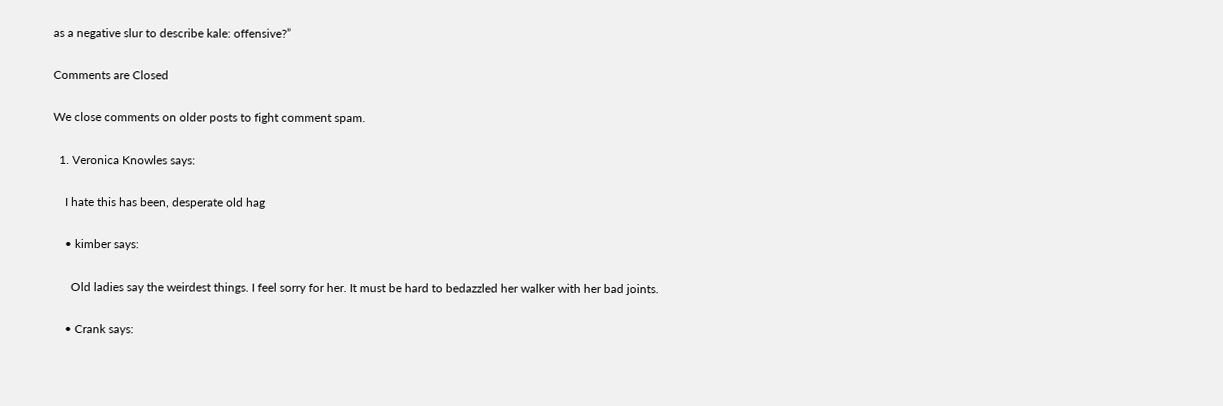as a negative slur to describe kale: offensive?”

Comments are Closed

We close comments on older posts to fight comment spam.

  1. Veronica Knowles says:

    I hate this has been, desperate old hag

    • kimber says:

      Old ladies say the weirdest things. I feel sorry for her. It must be hard to bedazzled her walker with her bad joints.

    • Crank says: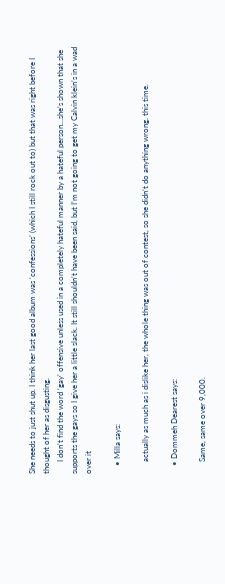She needs to just shut up. I think her last good album was ‘confessions’ (which I still rock out to) but that was right before I thought of her as disgusting.
      I don’t find the word ‘gay’ offensive unless used in a completely hateful manner by a hateful person…she’s shown that she supports the gays so I give her a little slack. It still shouldn’t have been said, but I’m not going to get my Calvin klein’s in a wad over it

    • Milla says:

      actually as much as i dislike her, the whole thing was out of contest, so she didn’t do anything wrong. this time.

    • Dommeh Dearest says:

      Same, same over 9,000.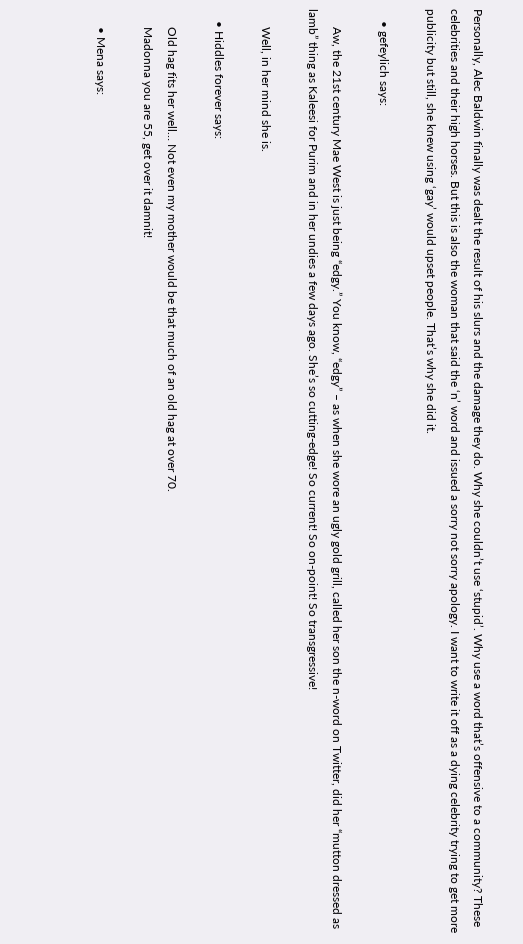Personally, Alec Baldwin finally was dealt the result of his slurs and the damage they do. Why she couldn’t use ‘stupid’. Why use a word that’s offensive to a community? These celebrities and their high horses. But this is also the woman that said the ‘n’ word and issued a sorry not sorry apology. I want to write it off as a dying celebrity trying to get more publicity but still, she knew using ‘gay’ would upset people. That’s why she did it.

    • gefeylich says:

      Aw, the 21st century Mae West is just being “edgy.” You know, “edgy” – as when she wore an ugly gold grill, called her son the n-word on Twitter, did her “mutton dressed as lamb” thing as Kaleesi for Purim and in her undies a few days ago. She’s so cutting-edge! So current! So on-point! So transgressive!

      Well, in her mind she is.

    • Hiddles forever says:

      Old hag fits her well… Not even my mother would be that much of an old hag at over 70.
      Madonna you are 55, get over it damnit!

      • Mena says: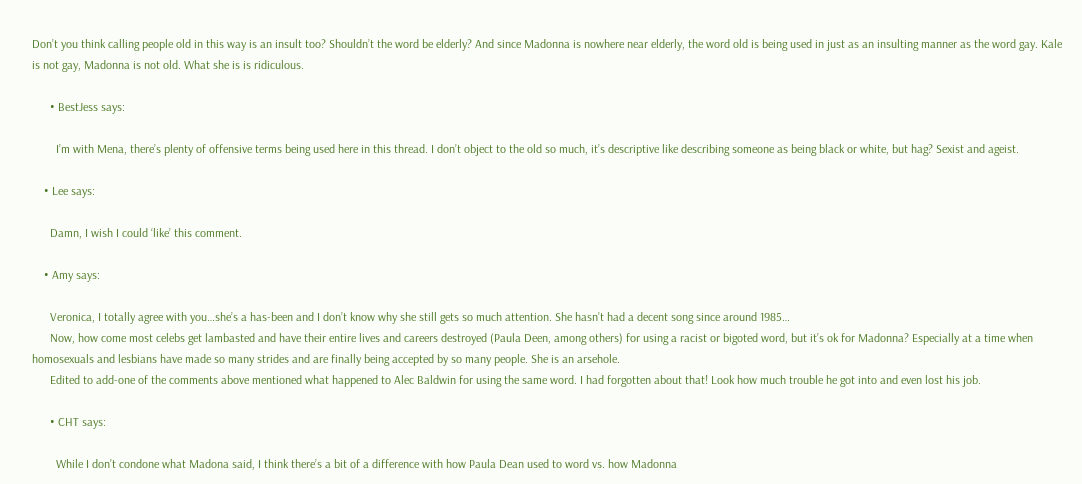Don’t you think calling people old in this way is an insult too? Shouldn’t the word be elderly? And since Madonna is nowhere near elderly, the word old is being used in just as an insulting manner as the word gay. Kale is not gay, Madonna is not old. What she is is ridiculous.

      • BestJess says:

        I’m with Mena, there’s plenty of offensive terms being used here in this thread. I don’t object to the old so much, it’s descriptive like describing someone as being black or white, but hag? Sexist and ageist.

    • Lee says:

      Damn, I wish I could ‘like’ this comment.

    • Amy says:

      Veronica, I totally agree with you…she’s a has-been and I don’t know why she still gets so much attention. She hasn’t had a decent song since around 1985…
      Now, how come most celebs get lambasted and have their entire lives and careers destroyed (Paula Deen, among others) for using a racist or bigoted word, but it’s ok for Madonna? Especially at a time when homosexuals and lesbians have made so many strides and are finally being accepted by so many people. She is an arsehole.
      Edited to add-one of the comments above mentioned what happened to Alec Baldwin for using the same word. I had forgotten about that! Look how much trouble he got into and even lost his job.

      • CHT says:

        While I don’t condone what Madona said, I think there’s a bit of a difference with how Paula Dean used to word vs. how Madonna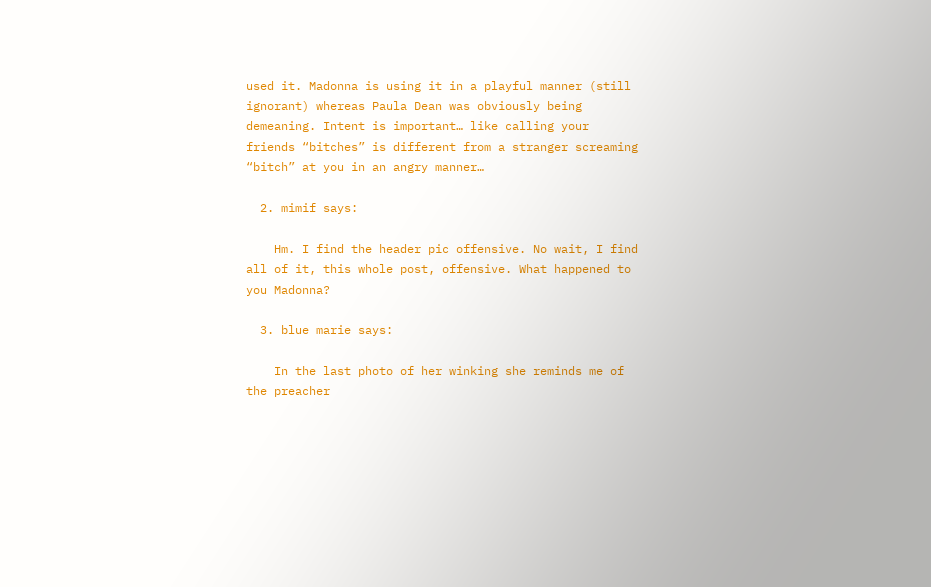used it. Madonna is using it in a playful manner (still ignorant) whereas Paula Dean was obviously being demeaning. Intent is important… like calling your friends “bitches” is different from a stranger screaming “bitch” at you in an angry manner…

  2. mimif says:

    Hm. I find the header pic offensive. No wait, I find all of it, this whole post, offensive. What happened to you Madonna?

  3. blue marie says:

    In the last photo of her winking she reminds me of the preacher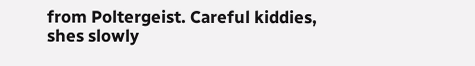from Poltergeist. Careful kiddies, shes slowly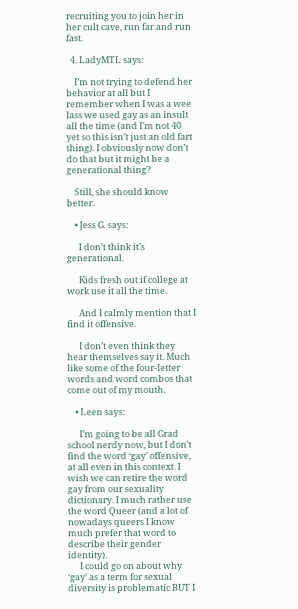recruiting you to join her in her cult cave, run far and run fast.

  4. LadyMTL says:

    I’m not trying to defend her behavior at all but I remember when I was a wee lass we used gay as an insult all the time (and I’m not 40 yet so this isn’t just an old fart thing). I obviously now don’t do that but it might be a generational thing?

    Still, she should know better.

    • Jess G. says:

      I don’t think it’s generational.

      Kids fresh out if college at work use it all the time.

      And I calmly mention that I find it offensive.

      I don’t even think they hear themselves say it. Much like some of the four-letter words and word combos that come out of my mouth.

    • Leen says:

      I’m going to be all Grad school nerdy now, but I don’t find the word ‘gay’ offensive, at all even in this context. I wish we can retire the word gay from our sexuality dictionary. I much rather use the word Queer (and a lot of nowadays queers I know much prefer that word to describe their gender identity).
      I could go on about why ‘gay’ as a term for sexual diversity is problematic BUT I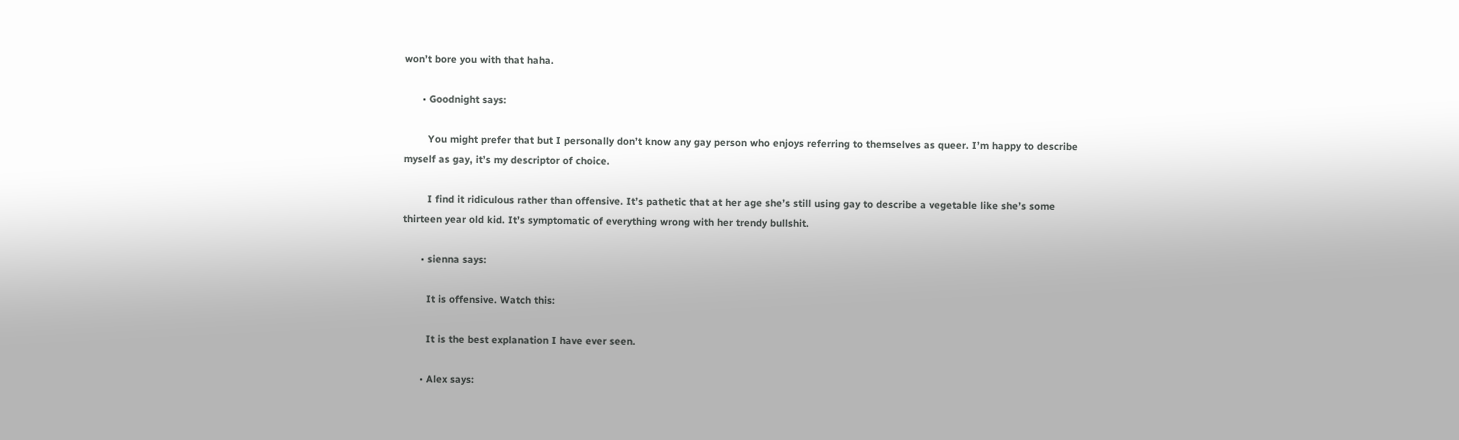won’t bore you with that haha.

      • Goodnight says:

        You might prefer that but I personally don’t know any gay person who enjoys referring to themselves as queer. I’m happy to describe myself as gay, it’s my descriptor of choice.

        I find it ridiculous rather than offensive. It’s pathetic that at her age she’s still using gay to describe a vegetable like she’s some thirteen year old kid. It’s symptomatic of everything wrong with her trendy bullshit.

      • sienna says:

        It is offensive. Watch this:

        It is the best explanation I have ever seen.

      • Alex says: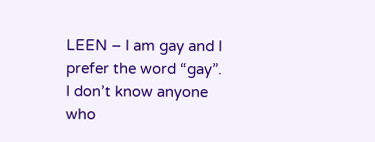LEEN – I am gay and I prefer the word “gay”. I don’t know anyone who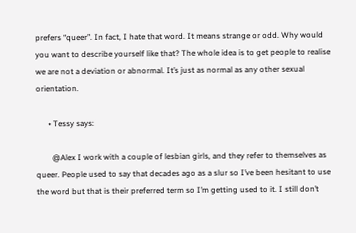prefers “queer”. In fact, I hate that word. It means strange or odd. Why would you want to describe yourself like that? The whole idea is to get people to realise we are not a deviation or abnormal. It’s just as normal as any other sexual orientation.

      • Tessy says:

        @Alex I work with a couple of lesbian girls, and they refer to themselves as queer. People used to say that decades ago as a slur so I’ve been hesitant to use the word but that is their preferred term so I’m getting used to it. I still don’t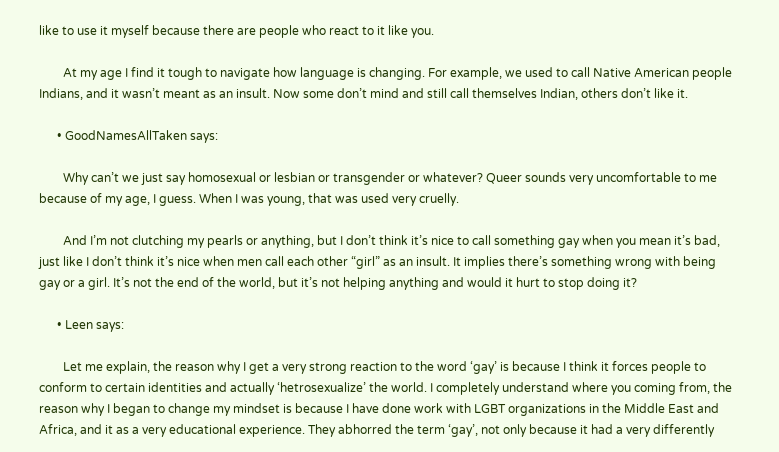like to use it myself because there are people who react to it like you.

        At my age I find it tough to navigate how language is changing. For example, we used to call Native American people Indians, and it wasn’t meant as an insult. Now some don’t mind and still call themselves Indian, others don’t like it.

      • GoodNamesAllTaken says:

        Why can’t we just say homosexual or lesbian or transgender or whatever? Queer sounds very uncomfortable to me because of my age, I guess. When I was young, that was used very cruelly.

        And I’m not clutching my pearls or anything, but I don’t think it’s nice to call something gay when you mean it’s bad, just like I don’t think it’s nice when men call each other “girl” as an insult. It implies there’s something wrong with being gay or a girl. It’s not the end of the world, but it’s not helping anything and would it hurt to stop doing it?

      • Leen says:

        Let me explain, the reason why I get a very strong reaction to the word ‘gay’ is because I think it forces people to conform to certain identities and actually ‘hetrosexualize’ the world. I completely understand where you coming from, the reason why I began to change my mindset is because I have done work with LGBT organizations in the Middle East and Africa, and it as a very educational experience. They abhorred the term ‘gay’, not only because it had a very differently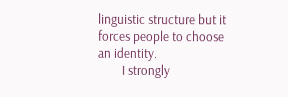linguistic structure but it forces people to choose an identity.
        I strongly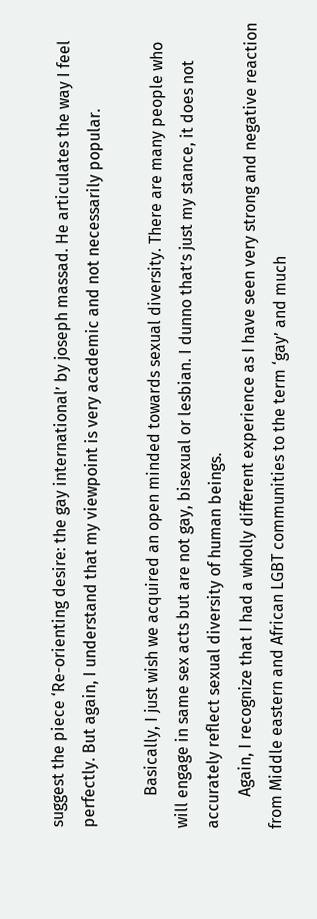suggest the piece ‘Re-orienting desire: the gay international’ by joseph massad. He articulates the way I feel perfectly. But again, I understand that my viewpoint is very academic and not necessarily popular.

        Basically, I just wish we acquired an open minded towards sexual diversity. There are many people who will engage in same sex acts but are not gay, bisexual or lesbian. I dunno that’s just my stance, it does not accurately reflect sexual diversity of human beings.
        Again, I recognize that I had a wholly different experience as I have seen very strong and negative reaction from Middle eastern and African LGBT communities to the term ‘gay’ and much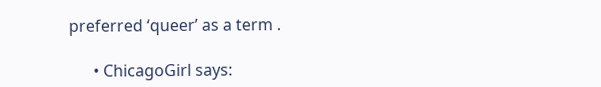preferred ‘queer’ as a term .

      • ChicagoGirl says: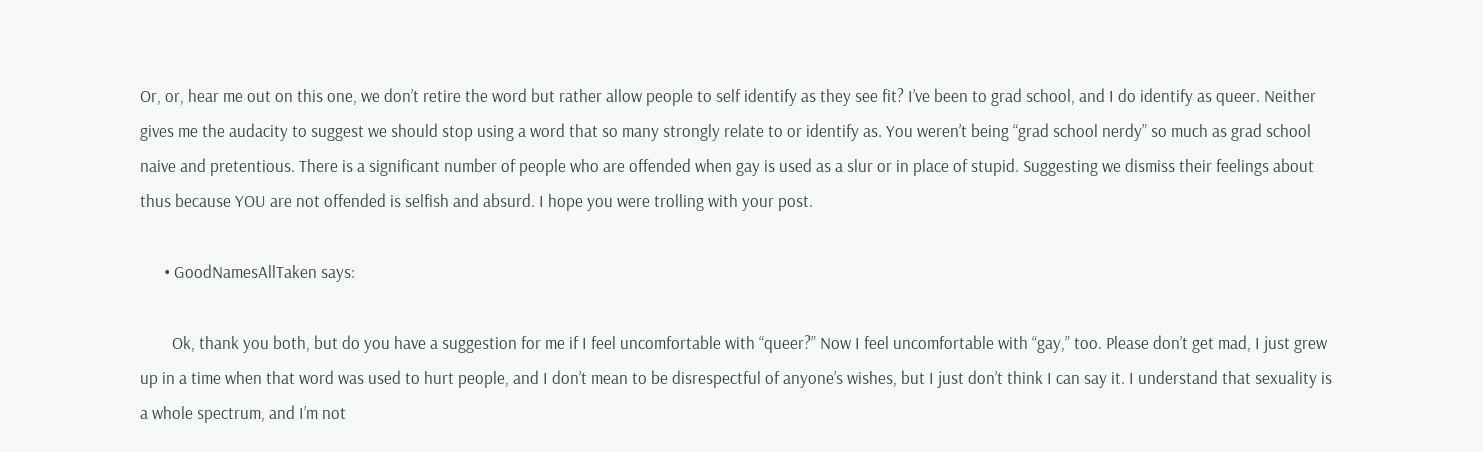Or, or, hear me out on this one, we don’t retire the word but rather allow people to self identify as they see fit? I’ve been to grad school, and I do identify as queer. Neither gives me the audacity to suggest we should stop using a word that so many strongly relate to or identify as. You weren’t being “grad school nerdy” so much as grad school naive and pretentious. There is a significant number of people who are offended when gay is used as a slur or in place of stupid. Suggesting we dismiss their feelings about thus because YOU are not offended is selfish and absurd. I hope you were trolling with your post.

      • GoodNamesAllTaken says:

        Ok, thank you both, but do you have a suggestion for me if I feel uncomfortable with “queer?” Now I feel uncomfortable with “gay,” too. Please don’t get mad, I just grew up in a time when that word was used to hurt people, and I don’t mean to be disrespectful of anyone’s wishes, but I just don’t think I can say it. I understand that sexuality is a whole spectrum, and I’m not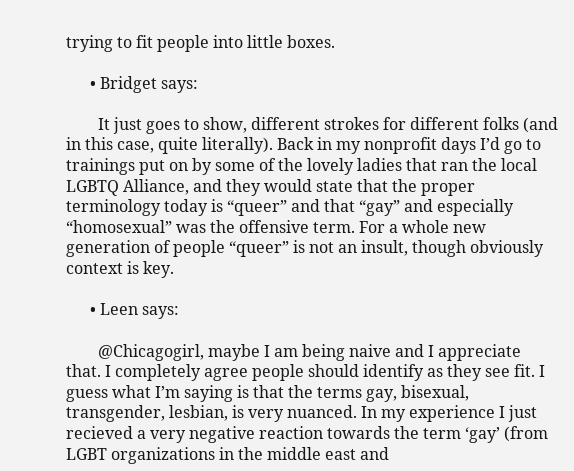trying to fit people into little boxes.

      • Bridget says:

        It just goes to show, different strokes for different folks (and in this case, quite literally). Back in my nonprofit days I’d go to trainings put on by some of the lovely ladies that ran the local LGBTQ Alliance, and they would state that the proper terminology today is “queer” and that “gay” and especially “homosexual” was the offensive term. For a whole new generation of people “queer” is not an insult, though obviously context is key.

      • Leen says:

        @Chicagogirl, maybe I am being naive and I appreciate that. I completely agree people should identify as they see fit. I guess what I’m saying is that the terms gay, bisexual, transgender, lesbian, is very nuanced. In my experience I just recieved a very negative reaction towards the term ‘gay’ (from LGBT organizations in the middle east and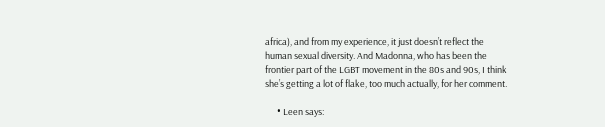africa), and from my experience, it just doesn’t reflect the human sexual diversity. And Madonna, who has been the frontier part of the LGBT movement in the 80s and 90s, I think she’s getting a lot of flake, too much actually, for her comment.

      • Leen says: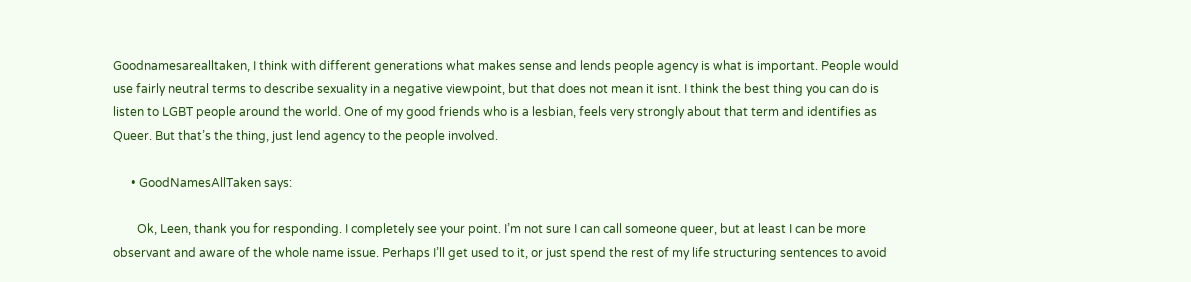Goodnamesarealltaken, I think with different generations what makes sense and lends people agency is what is important. People would use fairly neutral terms to describe sexuality in a negative viewpoint, but that does not mean it isnt. I think the best thing you can do is listen to LGBT people around the world. One of my good friends who is a lesbian, feels very strongly about that term and identifies as Queer. But that’s the thing, just lend agency to the people involved.

      • GoodNamesAllTaken says:

        Ok, Leen, thank you for responding. I completely see your point. I’m not sure I can call someone queer, but at least I can be more observant and aware of the whole name issue. Perhaps I’ll get used to it, or just spend the rest of my life structuring sentences to avoid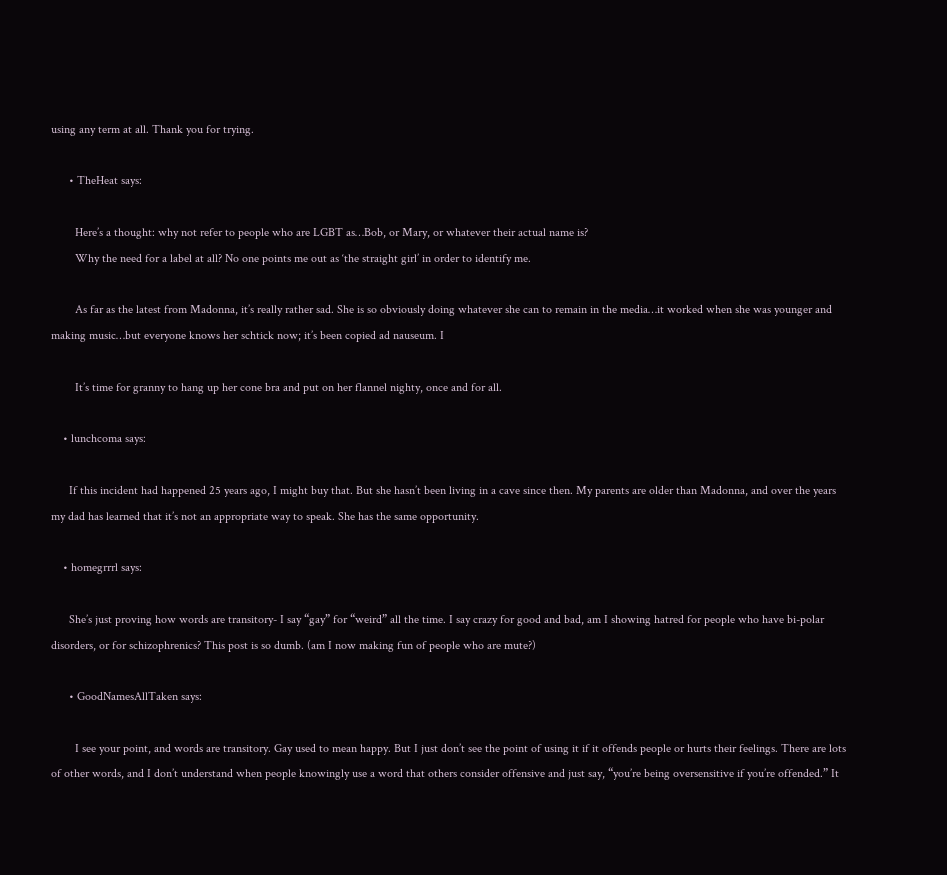using any term at all. Thank you for trying.

      • TheHeat says:

        Here’s a thought: why not refer to people who are LGBT as…Bob, or Mary, or whatever their actual name is?
        Why the need for a label at all? No one points me out as ‘the straight girl’ in order to identify me.

        As far as the latest from Madonna, it’s really rather sad. She is so obviously doing whatever she can to remain in the media…it worked when she was younger and making music…but everyone knows her schtick now; it’s been copied ad nauseum. I

        It’s time for granny to hang up her cone bra and put on her flannel nighty, once and for all.

    • lunchcoma says:

      If this incident had happened 25 years ago, I might buy that. But she hasn’t been living in a cave since then. My parents are older than Madonna, and over the years my dad has learned that it’s not an appropriate way to speak. She has the same opportunity.

    • homegrrrl says:

      She’s just proving how words are transitory- I say “gay” for “weird” all the time. I say crazy for good and bad, am I showing hatred for people who have bi-polar disorders, or for schizophrenics? This post is so dumb. (am I now making fun of people who are mute?)

      • GoodNamesAllTaken says:

        I see your point, and words are transitory. Gay used to mean happy. But I just don’t see the point of using it if it offends people or hurts their feelings. There are lots of other words, and I don’t understand when people knowingly use a word that others consider offensive and just say, “you’re being oversensitive if you’re offended.” It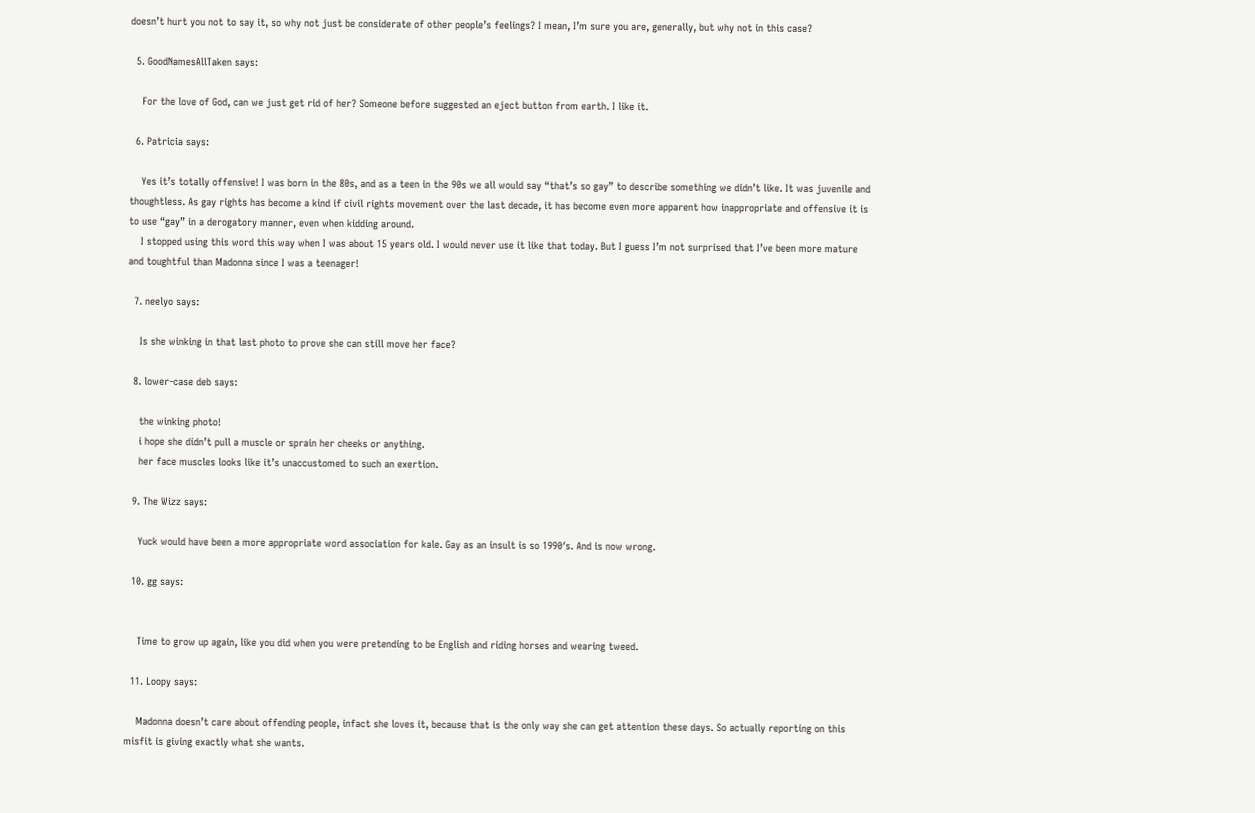doesn’t hurt you not to say it, so why not just be considerate of other people’s feelings? I mean, I’m sure you are, generally, but why not in this case?

  5. GoodNamesAllTaken says:

    For the love of God, can we just get rid of her? Someone before suggested an eject button from earth. I like it.

  6. Patricia says:

    Yes it’s totally offensive! I was born in the 80s, and as a teen in the 90s we all would say “that’s so gay” to describe something we didn’t like. It was juvenile and thoughtless. As gay rights has become a kind if civil rights movement over the last decade, it has become even more apparent how inappropriate and offensive it is to use “gay” in a derogatory manner, even when kidding around.
    I stopped using this word this way when I was about 15 years old. I would never use it like that today. But I guess I’m not surprised that I’ve been more mature and toughtful than Madonna since I was a teenager!

  7. neelyo says:

    Is she winking in that last photo to prove she can still move her face?

  8. lower-case deb says:

    the winking photo!
    i hope she didn’t pull a muscle or sprain her cheeks or anything.
    her face muscles looks like it’s unaccustomed to such an exertion.

  9. The Wizz says:

    Yuck would have been a more appropriate word association for kale. Gay as an insult is so 1990′s. And is now wrong.

  10. gg says:


    Time to grow up again, like you did when you were pretending to be English and riding horses and wearing tweed.

  11. Loopy says:

    Madonna doesn’t care about offending people, infact she loves it, because that is the only way she can get attention these days. So actually reporting on this misfit is giving exactly what she wants.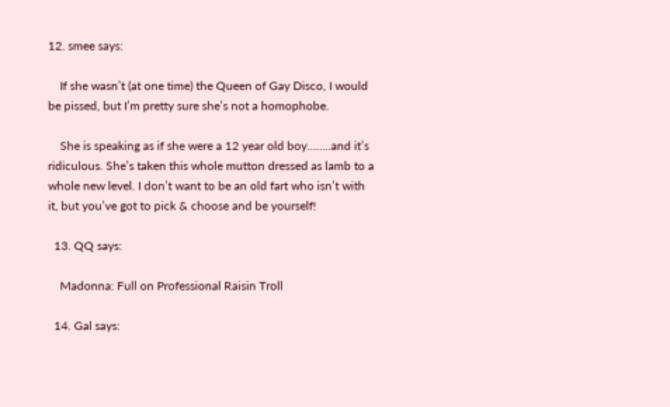12. smee says:

    If she wasn’t (at one time) the Queen of Gay Disco, I would be pissed, but I’m pretty sure she’s not a homophobe.

    She is speaking as if she were a 12 year old boy……..and it’s ridiculous. She’s taken this whole mutton dressed as lamb to a whole new level. I don’t want to be an old fart who isn’t with it, but you’ve got to pick & choose and be yourself!

  13. QQ says:

    Madonna: Full on Professional Raisin Troll

  14. Gal says: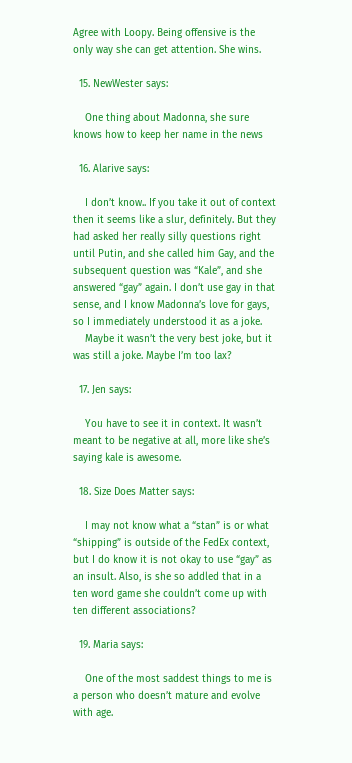Agree with Loopy. Being offensive is the only way she can get attention. She wins.

  15. NewWester says:

    One thing about Madonna, she sure knows how to keep her name in the news

  16. Alarive says:

    I don’t know.. If you take it out of context then it seems like a slur, definitely. But they had asked her really silly questions right until Putin, and she called him Gay, and the subsequent question was “Kale”, and she answered “gay” again. I don’t use gay in that sense, and I know Madonna’s love for gays, so I immediately understood it as a joke.
    Maybe it wasn’t the very best joke, but it was still a joke. Maybe I’m too lax?

  17. Jen says:

    You have to see it in context. It wasn’t meant to be negative at all, more like she’s saying kale is awesome.

  18. Size Does Matter says:

    I may not know what a “stan” is or what “shipping” is outside of the FedEx context, but I do know it is not okay to use “gay” as an insult. Also, is she so addled that in a ten word game she couldn’t come up with ten different associations?

  19. Maria says:

    One of the most saddest things to me is a person who doesn’t mature and evolve with age.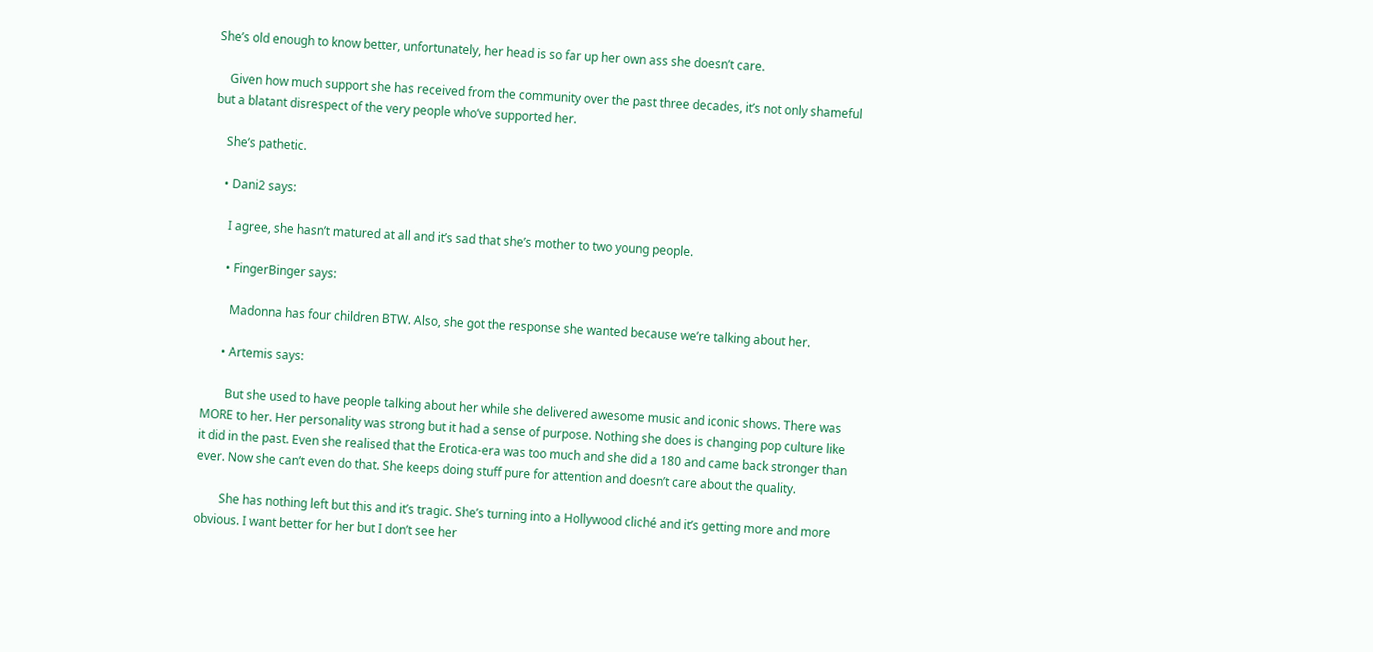She’s old enough to know better, unfortunately, her head is so far up her own ass she doesn’t care.

    Given how much support she has received from the community over the past three decades, it’s not only shameful but a blatant disrespect of the very people who’ve supported her.

    She’s pathetic.

    • Dani2 says:

      I agree, she hasn’t matured at all and it’s sad that she’s mother to two young people.

      • FingerBinger says:

        Madonna has four children BTW. Also, she got the response she wanted because we’re talking about her.

      • Artemis says:

        But she used to have people talking about her while she delivered awesome music and iconic shows. There was MORE to her. Her personality was strong but it had a sense of purpose. Nothing she does is changing pop culture like it did in the past. Even she realised that the Erotica-era was too much and she did a 180 and came back stronger than ever. Now she can’t even do that. She keeps doing stuff pure for attention and doesn’t care about the quality.

        She has nothing left but this and it’s tragic. She’s turning into a Hollywood cliché and it’s getting more and more obvious. I want better for her but I don’t see her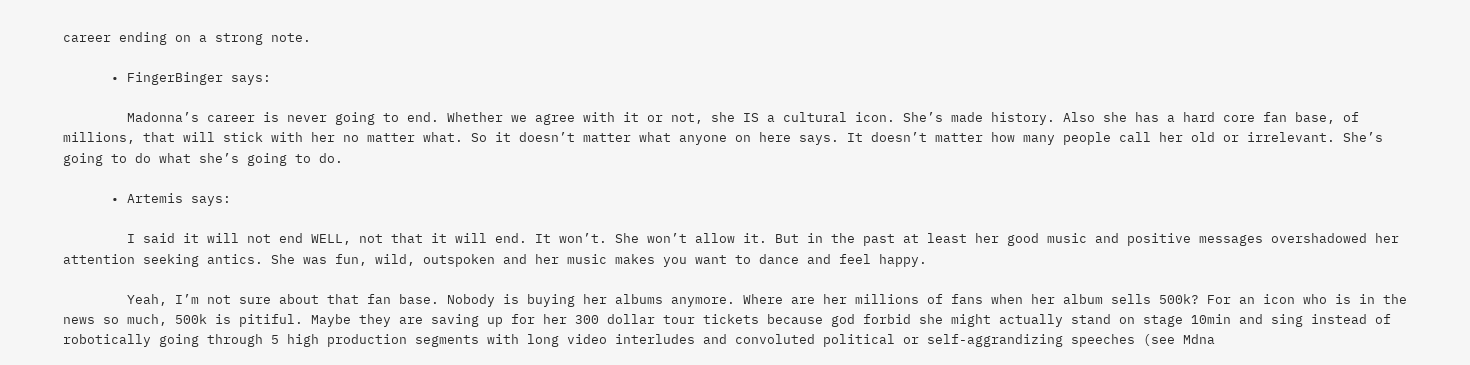career ending on a strong note.

      • FingerBinger says:

        Madonna’s career is never going to end. Whether we agree with it or not, she IS a cultural icon. She’s made history. Also she has a hard core fan base, of millions, that will stick with her no matter what. So it doesn’t matter what anyone on here says. It doesn’t matter how many people call her old or irrelevant. She’s going to do what she’s going to do.

      • Artemis says:

        I said it will not end WELL, not that it will end. It won’t. She won’t allow it. But in the past at least her good music and positive messages overshadowed her attention seeking antics. She was fun, wild, outspoken and her music makes you want to dance and feel happy.

        Yeah, I’m not sure about that fan base. Nobody is buying her albums anymore. Where are her millions of fans when her album sells 500k? For an icon who is in the news so much, 500k is pitiful. Maybe they are saving up for her 300 dollar tour tickets because god forbid she might actually stand on stage 10min and sing instead of robotically going through 5 high production segments with long video interludes and convoluted political or self-aggrandizing speeches (see Mdna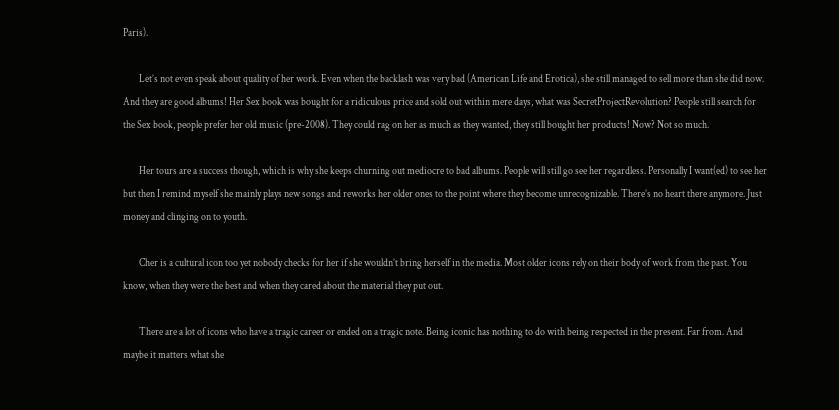Paris).

        Let’s not even speak about quality of her work. Even when the backlash was very bad (American Life and Erotica), she still managed to sell more than she did now. And they are good albums! Her Sex book was bought for a ridiculous price and sold out within mere days, what was SecretProjectRevolution? People still search for the Sex book, people prefer her old music (pre-2008). They could rag on her as much as they wanted, they still bought her products! Now? Not so much.

        Her tours are a success though, which is why she keeps churning out mediocre to bad albums. People will still go see her regardless. Personally I want(ed) to see her but then I remind myself she mainly plays new songs and reworks her older ones to the point where they become unrecognizable. There’s no heart there anymore. Just money and clinging on to youth.

        Cher is a cultural icon too yet nobody checks for her if she wouldn’t bring herself in the media. Most older icons rely on their body of work from the past. You know, when they were the best and when they cared about the material they put out.

        There are a lot of icons who have a tragic career or ended on a tragic note. Being iconic has nothing to do with being respected in the present. Far from. And maybe it matters what she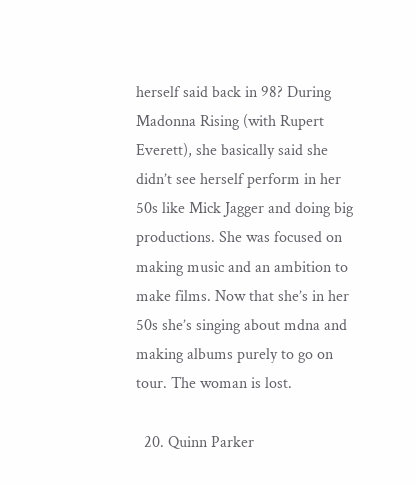herself said back in 98? During Madonna Rising (with Rupert Everett), she basically said she didn’t see herself perform in her 50s like Mick Jagger and doing big productions. She was focused on making music and an ambition to make films. Now that she’s in her 50s she’s singing about mdna and making albums purely to go on tour. The woman is lost.

  20. Quinn Parker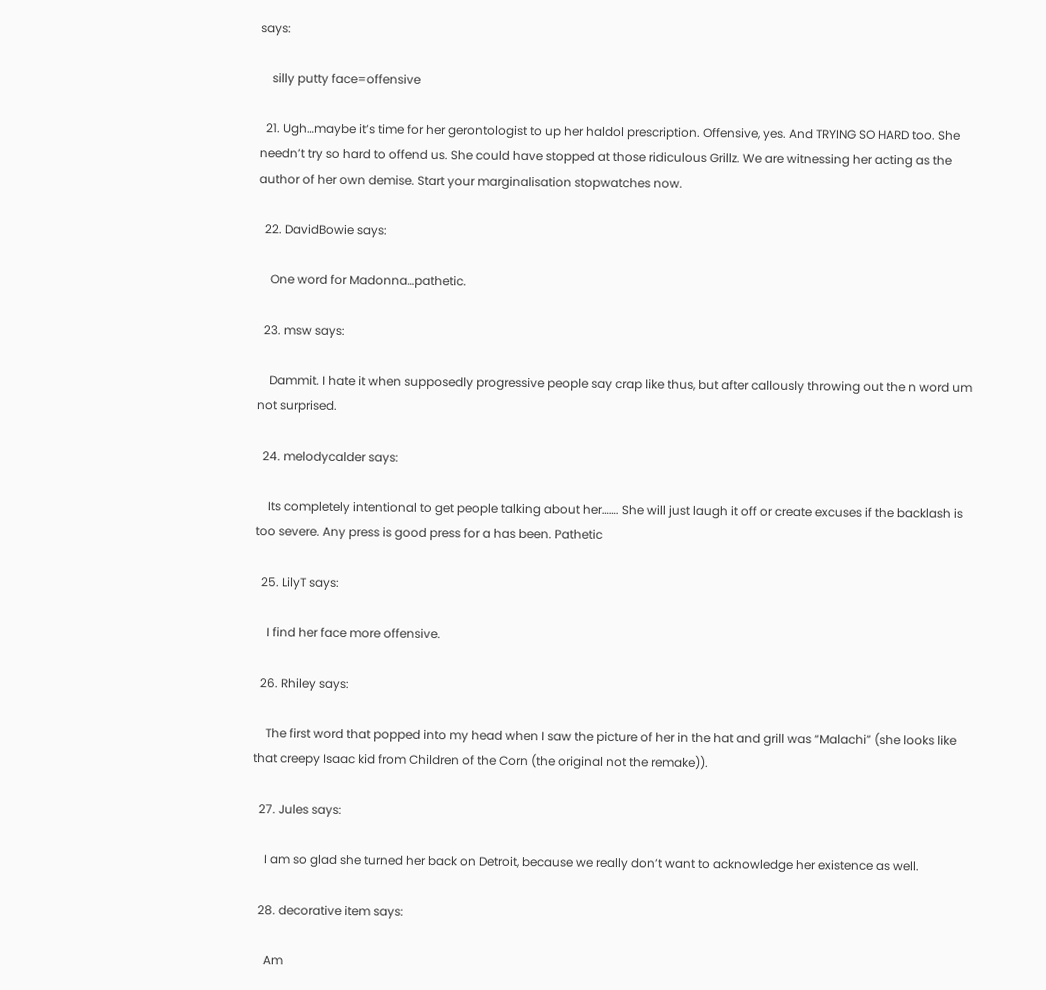says:

    silly putty face=offensive

  21. Ugh…maybe it’s time for her gerontologist to up her haldol prescription. Offensive, yes. And TRYING SO HARD too. She needn’t try so hard to offend us. She could have stopped at those ridiculous Grillz. We are witnessing her acting as the author of her own demise. Start your marginalisation stopwatches now.

  22. DavidBowie says:

    One word for Madonna…pathetic.

  23. msw says:

    Dammit. I hate it when supposedly progressive people say crap like thus, but after callously throwing out the n word um not surprised.

  24. melodycalder says:

    Its completely intentional to get people talking about her……. She will just laugh it off or create excuses if the backlash is too severe. Any press is good press for a has been. Pathetic

  25. LilyT says:

    I find her face more offensive.

  26. Rhiley says:

    The first word that popped into my head when I saw the picture of her in the hat and grill was “Malachi” (she looks like that creepy Isaac kid from Children of the Corn (the original not the remake)).

  27. Jules says:

    I am so glad she turned her back on Detroit, because we really don’t want to acknowledge her existence as well.

  28. decorative item says:

    Am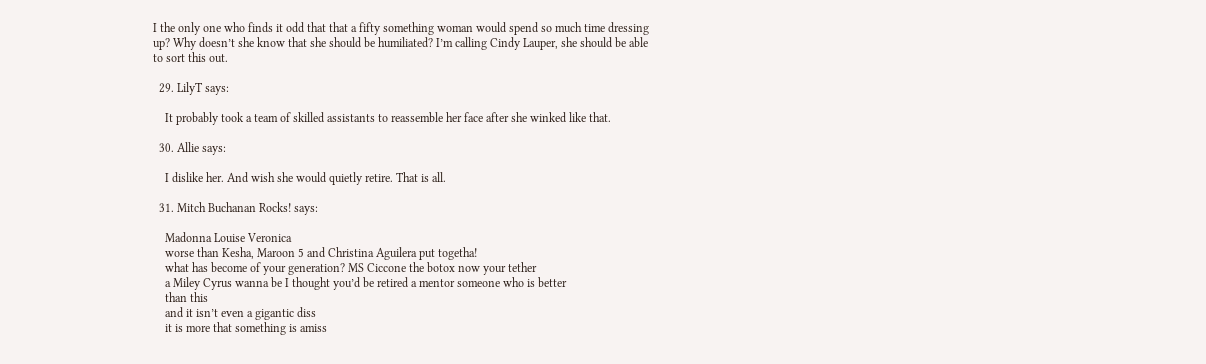I the only one who finds it odd that that a fifty something woman would spend so much time dressing up? Why doesn’t she know that she should be humiliated? I’m calling Cindy Lauper, she should be able to sort this out.

  29. LilyT says:

    It probably took a team of skilled assistants to reassemble her face after she winked like that.

  30. Allie says:

    I dislike her. And wish she would quietly retire. That is all.

  31. Mitch Buchanan Rocks! says:

    Madonna Louise Veronica
    worse than Kesha, Maroon 5 and Christina Aguilera put togetha!
    what has become of your generation? MS Ciccone the botox now your tether
    a Miley Cyrus wanna be I thought you’d be retired a mentor someone who is better
    than this
    and it isn’t even a gigantic diss
    it is more that something is amiss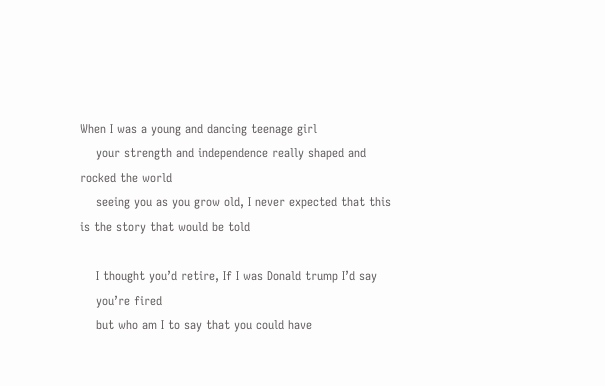When I was a young and dancing teenage girl
    your strength and independence really shaped and rocked the world
    seeing you as you grow old, I never expected that this is the story that would be told

    I thought you’d retire, If I was Donald trump I’d say
    you’re fired
    but who am I to say that you could have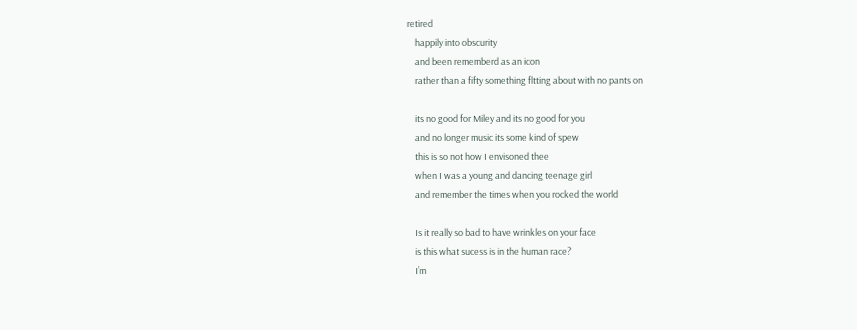retired
    happily into obscurity
    and been rememberd as an icon
    rather than a fifty something fltting about with no pants on

    its no good for Miley and its no good for you
    and no longer music its some kind of spew
    this is so not how I envisoned thee
    when I was a young and dancing teenage girl
    and remember the times when you rocked the world

    Is it really so bad to have wrinkles on your face
    is this what sucess is in the human race?
    I’m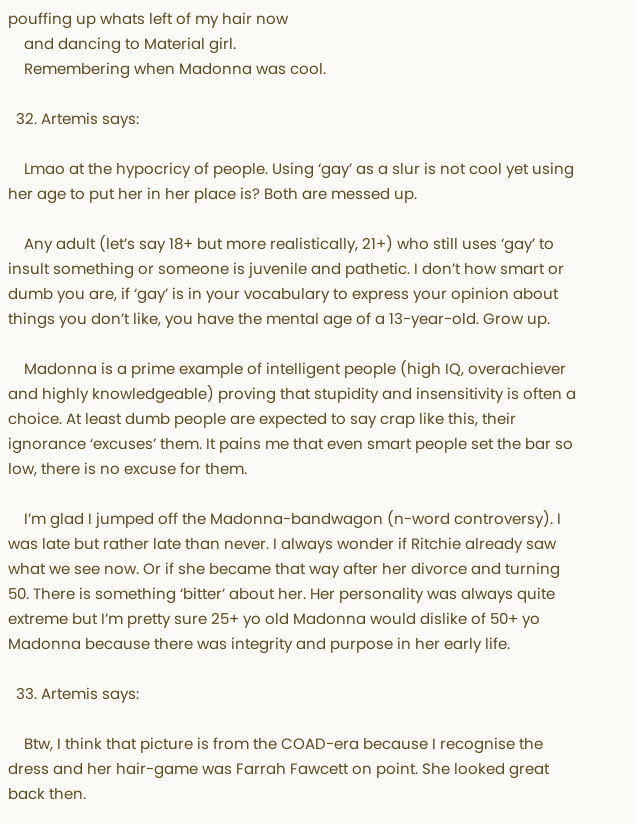pouffing up whats left of my hair now
    and dancing to Material girl.
    Remembering when Madonna was cool.

  32. Artemis says:

    Lmao at the hypocricy of people. Using ‘gay’ as a slur is not cool yet using her age to put her in her place is? Both are messed up.

    Any adult (let’s say 18+ but more realistically, 21+) who still uses ‘gay’ to insult something or someone is juvenile and pathetic. I don’t how smart or dumb you are, if ‘gay’ is in your vocabulary to express your opinion about things you don’t like, you have the mental age of a 13-year-old. Grow up.

    Madonna is a prime example of intelligent people (high IQ, overachiever and highly knowledgeable) proving that stupidity and insensitivity is often a choice. At least dumb people are expected to say crap like this, their ignorance ‘excuses’ them. It pains me that even smart people set the bar so low, there is no excuse for them.

    I’m glad I jumped off the Madonna-bandwagon (n-word controversy). I was late but rather late than never. I always wonder if Ritchie already saw what we see now. Or if she became that way after her divorce and turning 50. There is something ‘bitter’ about her. Her personality was always quite extreme but I’m pretty sure 25+ yo old Madonna would dislike of 50+ yo Madonna because there was integrity and purpose in her early life.

  33. Artemis says:

    Btw, I think that picture is from the COAD-era because I recognise the dress and her hair-game was Farrah Fawcett on point. She looked great back then.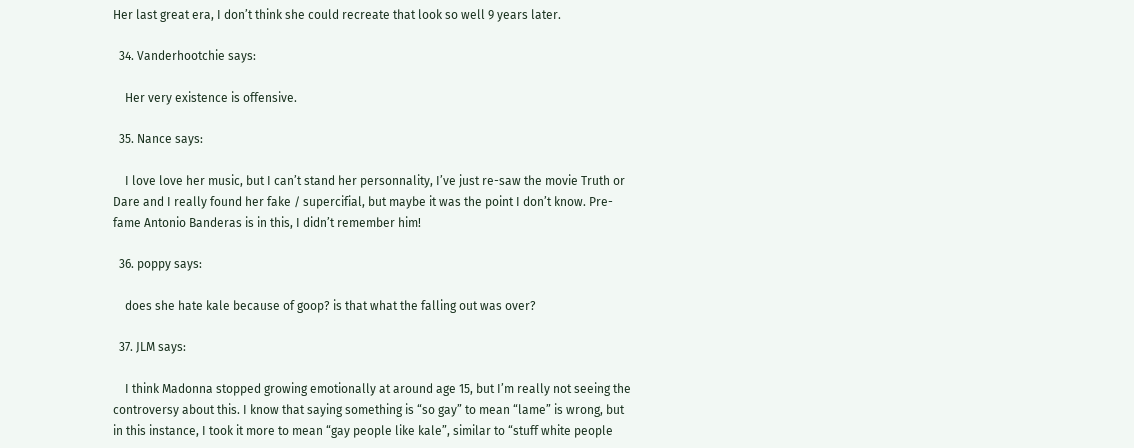Her last great era, I don’t think she could recreate that look so well 9 years later.

  34. Vanderhootchie says:

    Her very existence is offensive.

  35. Nance says:

    I love love her music, but I can’t stand her personnality, I’ve just re-saw the movie Truth or Dare and I really found her fake / supercifial, but maybe it was the point I don’t know. Pre-fame Antonio Banderas is in this, I didn’t remember him!

  36. poppy says:

    does she hate kale because of goop? is that what the falling out was over?

  37. JLM says:

    I think Madonna stopped growing emotionally at around age 15, but I’m really not seeing the controversy about this. I know that saying something is “so gay” to mean “lame” is wrong, but in this instance, I took it more to mean “gay people like kale”, similar to “stuff white people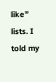like” lists. I told my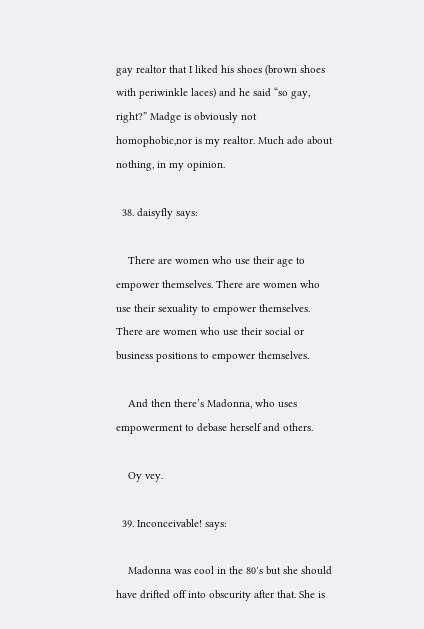gay realtor that I liked his shoes (brown shoes with periwinkle laces) and he said “so gay, right?” Madge is obviously not homophobic,nor is my realtor. Much ado about nothing, in my opinion.

  38. daisyfly says:

    There are women who use their age to empower themselves. There are women who use their sexuality to empower themselves. There are women who use their social or business positions to empower themselves.

    And then there’s Madonna, who uses empowerment to debase herself and others.

    Oy vey.

  39. Inconceivable! says:

    Madonna was cool in the 80′s but she should have drifted off into obscurity after that. She is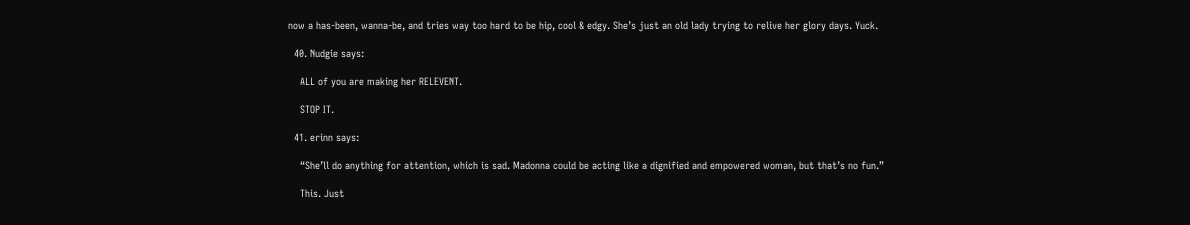now a has-been, wanna-be, and tries way too hard to be hip, cool & edgy. She’s just an old lady trying to relive her glory days. Yuck.

  40. Nudgie says:

    ALL of you are making her RELEVENT.

    STOP IT.

  41. erinn says:

    “She’ll do anything for attention, which is sad. Madonna could be acting like a dignified and empowered woman, but that’s no fun.”

    This. Just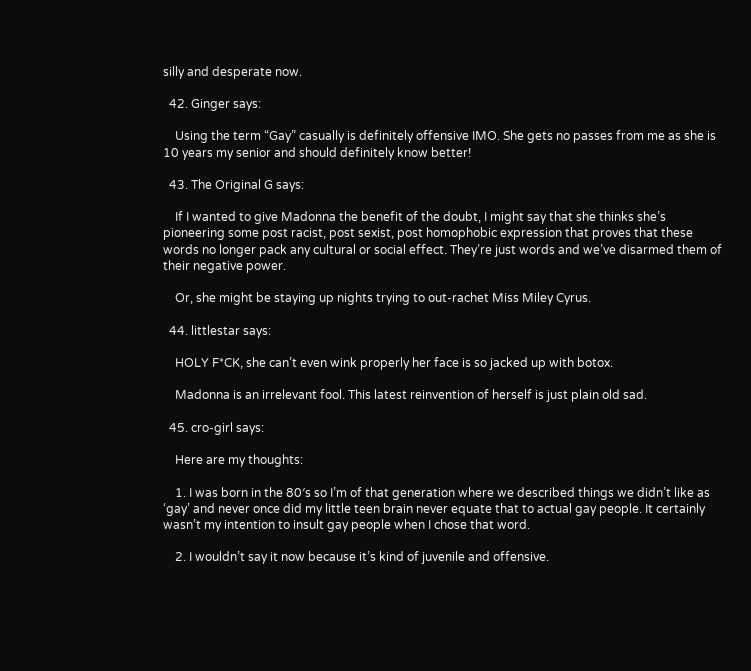silly and desperate now.

  42. Ginger says:

    Using the term “Gay” casually is definitely offensive IMO. She gets no passes from me as she is 10 years my senior and should definitely know better!

  43. The Original G says:

    If I wanted to give Madonna the benefit of the doubt, I might say that she thinks she’s pioneering some post racist, post sexist, post homophobic expression that proves that these words no longer pack any cultural or social effect. They’re just words and we’ve disarmed them of their negative power.

    Or, she might be staying up nights trying to out-rachet Miss Miley Cyrus.

  44. littlestar says:

    HOLY F*CK, she can’t even wink properly her face is so jacked up with botox.

    Madonna is an irrelevant fool. This latest reinvention of herself is just plain old sad.

  45. cro-girl says:

    Here are my thoughts:

    1. I was born in the 80′s so I’m of that generation where we described things we didn’t like as ‘gay’ and never once did my little teen brain never equate that to actual gay people. It certainly wasn’t my intention to insult gay people when I chose that word.

    2. I wouldn’t say it now because it’s kind of juvenile and offensive.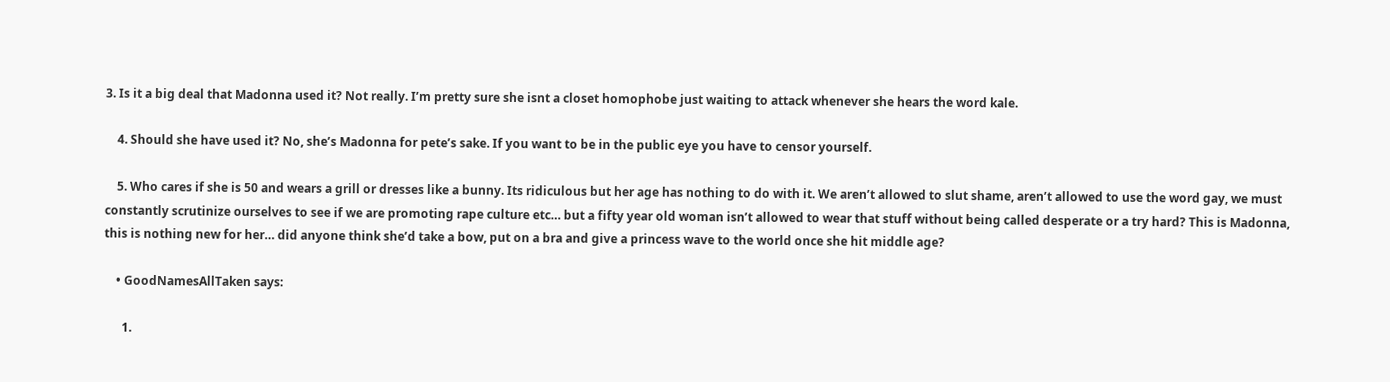3. Is it a big deal that Madonna used it? Not really. I’m pretty sure she isnt a closet homophobe just waiting to attack whenever she hears the word kale.

    4. Should she have used it? No, she’s Madonna for pete’s sake. If you want to be in the public eye you have to censor yourself.

    5. Who cares if she is 50 and wears a grill or dresses like a bunny. Its ridiculous but her age has nothing to do with it. We aren’t allowed to slut shame, aren’t allowed to use the word gay, we must constantly scrutinize ourselves to see if we are promoting rape culture etc… but a fifty year old woman isn’t allowed to wear that stuff without being called desperate or a try hard? This is Madonna, this is nothing new for her… did anyone think she’d take a bow, put on a bra and give a princess wave to the world once she hit middle age?

    • GoodNamesAllTaken says:

      1.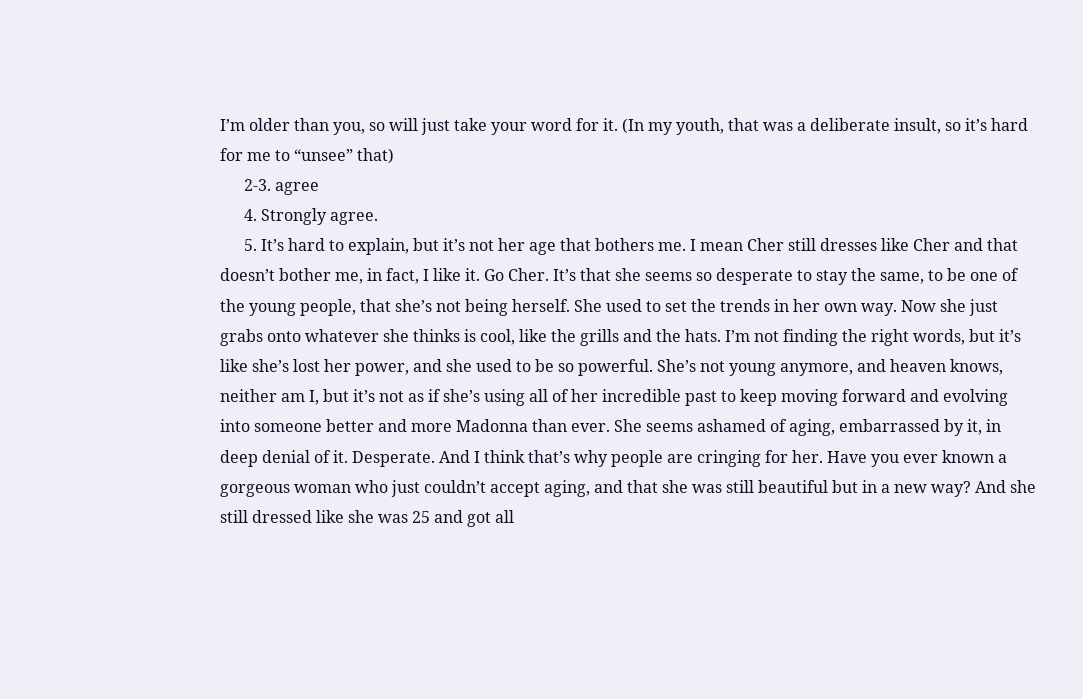I’m older than you, so will just take your word for it. (In my youth, that was a deliberate insult, so it’s hard for me to “unsee” that)
      2-3. agree
      4. Strongly agree.
      5. It’s hard to explain, but it’s not her age that bothers me. I mean Cher still dresses like Cher and that doesn’t bother me, in fact, I like it. Go Cher. It’s that she seems so desperate to stay the same, to be one of the young people, that she’s not being herself. She used to set the trends in her own way. Now she just grabs onto whatever she thinks is cool, like the grills and the hats. I’m not finding the right words, but it’s like she’s lost her power, and she used to be so powerful. She’s not young anymore, and heaven knows, neither am I, but it’s not as if she’s using all of her incredible past to keep moving forward and evolving into someone better and more Madonna than ever. She seems ashamed of aging, embarrassed by it, in deep denial of it. Desperate. And I think that’s why people are cringing for her. Have you ever known a gorgeous woman who just couldn’t accept aging, and that she was still beautiful but in a new way? And she still dressed like she was 25 and got all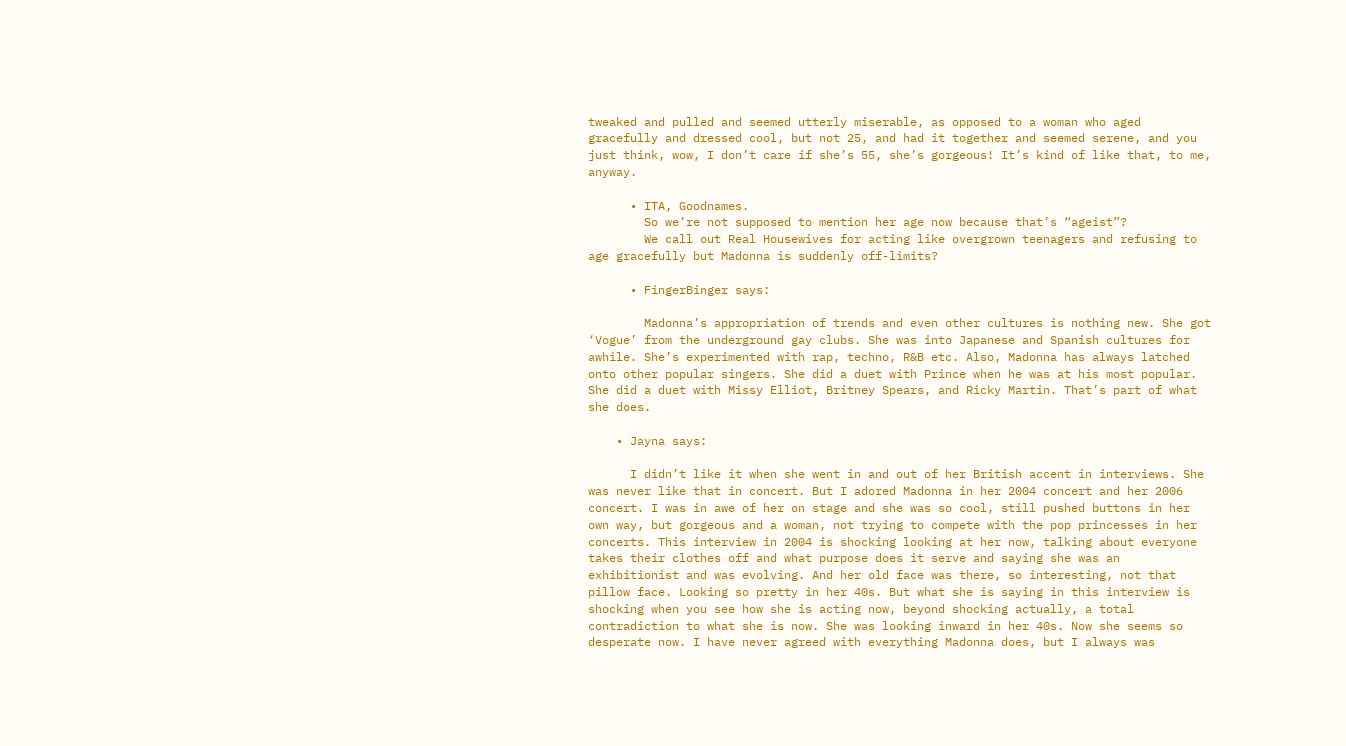tweaked and pulled and seemed utterly miserable, as opposed to a woman who aged gracefully and dressed cool, but not 25, and had it together and seemed serene, and you just think, wow, I don’t care if she’s 55, she’s gorgeous! It’s kind of like that, to me, anyway.

      • ITA, Goodnames.
        So we’re not supposed to mention her age now because that’s “ageist”?
        We call out Real Housewives for acting like overgrown teenagers and refusing to age gracefully but Madonna is suddenly off-limits?

      • FingerBinger says:

        Madonna’s appropriation of trends and even other cultures is nothing new. She got ‘Vogue’ from the underground gay clubs. She was into Japanese and Spanish cultures for awhile. She’s experimented with rap, techno, R&B etc. Also, Madonna has always latched onto other popular singers. She did a duet with Prince when he was at his most popular. She did a duet with Missy Elliot, Britney Spears, and Ricky Martin. That’s part of what she does.

    • Jayna says:

      I didn’t like it when she went in and out of her British accent in interviews. She was never like that in concert. But I adored Madonna in her 2004 concert and her 2006 concert. I was in awe of her on stage and she was so cool, still pushed buttons in her own way, but gorgeous and a woman, not trying to compete with the pop princesses in her concerts. This interview in 2004 is shocking looking at her now, talking about everyone takes their clothes off and what purpose does it serve and saying she was an exhibitionist and was evolving. And her old face was there, so interesting, not that pillow face. Looking so pretty in her 40s. But what she is saying in this interview is shocking when you see how she is acting now, beyond shocking actually, a total contradiction to what she is now. She was looking inward in her 40s. Now she seems so desperate now. I have never agreed with everything Madonna does, but I always was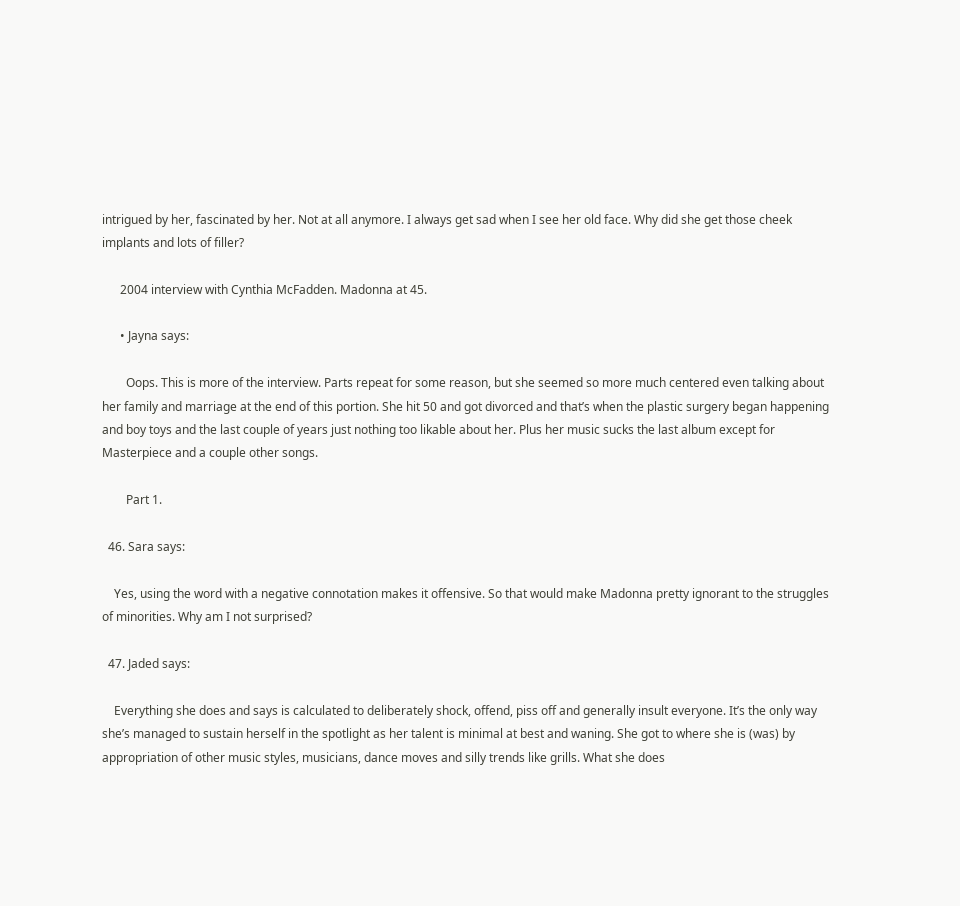intrigued by her, fascinated by her. Not at all anymore. I always get sad when I see her old face. Why did she get those cheek implants and lots of filler?

      2004 interview with Cynthia McFadden. Madonna at 45.

      • Jayna says:

        Oops. This is more of the interview. Parts repeat for some reason, but she seemed so more much centered even talking about her family and marriage at the end of this portion. She hit 50 and got divorced and that’s when the plastic surgery began happening and boy toys and the last couple of years just nothing too likable about her. Plus her music sucks the last album except for Masterpiece and a couple other songs.

        Part 1.

  46. Sara says:

    Yes, using the word with a negative connotation makes it offensive. So that would make Madonna pretty ignorant to the struggles of minorities. Why am I not surprised?

  47. Jaded says:

    Everything she does and says is calculated to deliberately shock, offend, piss off and generally insult everyone. It’s the only way she’s managed to sustain herself in the spotlight as her talent is minimal at best and waning. She got to where she is (was) by appropriation of other music styles, musicians, dance moves and silly trends like grills. What she does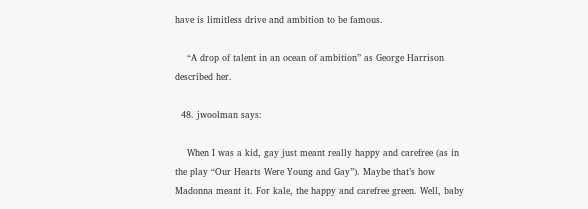have is limitless drive and ambition to be famous.

    “A drop of talent in an ocean of ambition” as George Harrison described her.

  48. jwoolman says:

    When I was a kid, gay just meant really happy and carefree (as in the play “Our Hearts Were Young and Gay”). Maybe that’s how Madonna meant it. For kale, the happy and carefree green. Well, baby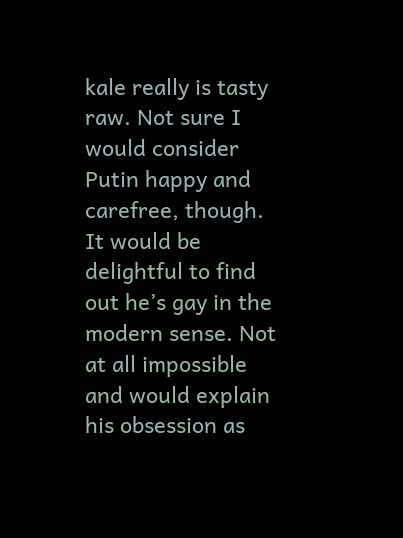kale really is tasty raw. Not sure I would consider Putin happy and carefree, though. It would be delightful to find out he’s gay in the modern sense. Not at all impossible and would explain his obsession as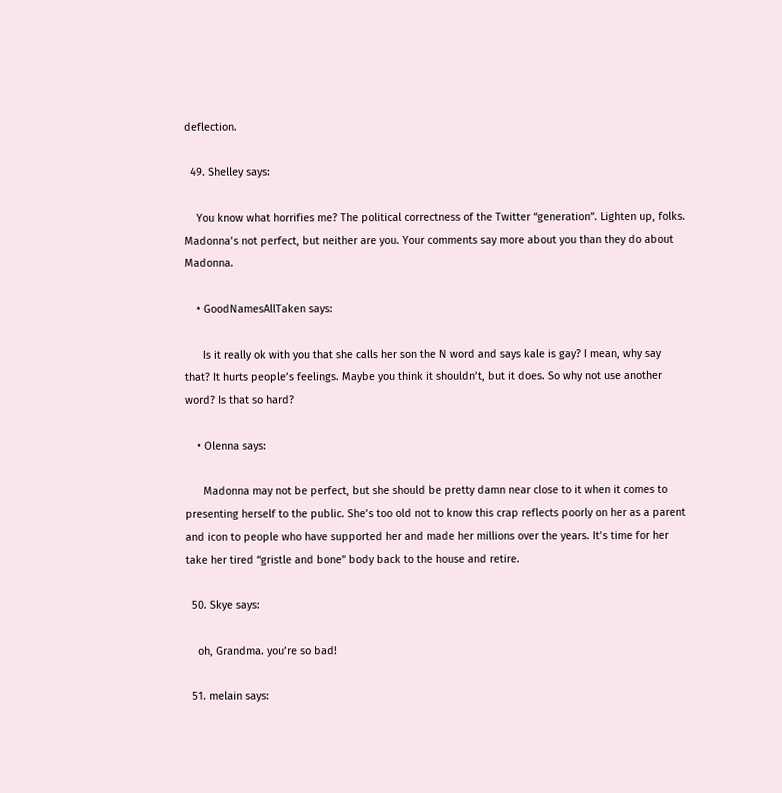deflection.

  49. Shelley says:

    You know what horrifies me? The political correctness of the Twitter “generation”. Lighten up, folks. Madonna’s not perfect, but neither are you. Your comments say more about you than they do about Madonna.

    • GoodNamesAllTaken says:

      Is it really ok with you that she calls her son the N word and says kale is gay? I mean, why say that? It hurts people’s feelings. Maybe you think it shouldn’t, but it does. So why not use another word? Is that so hard?

    • Olenna says:

      Madonna may not be perfect, but she should be pretty damn near close to it when it comes to presenting herself to the public. She’s too old not to know this crap reflects poorly on her as a parent and icon to people who have supported her and made her millions over the years. It’s time for her take her tired “gristle and bone” body back to the house and retire.

  50. Skye says:

    oh, Grandma. you’re so bad!

  51. melain says: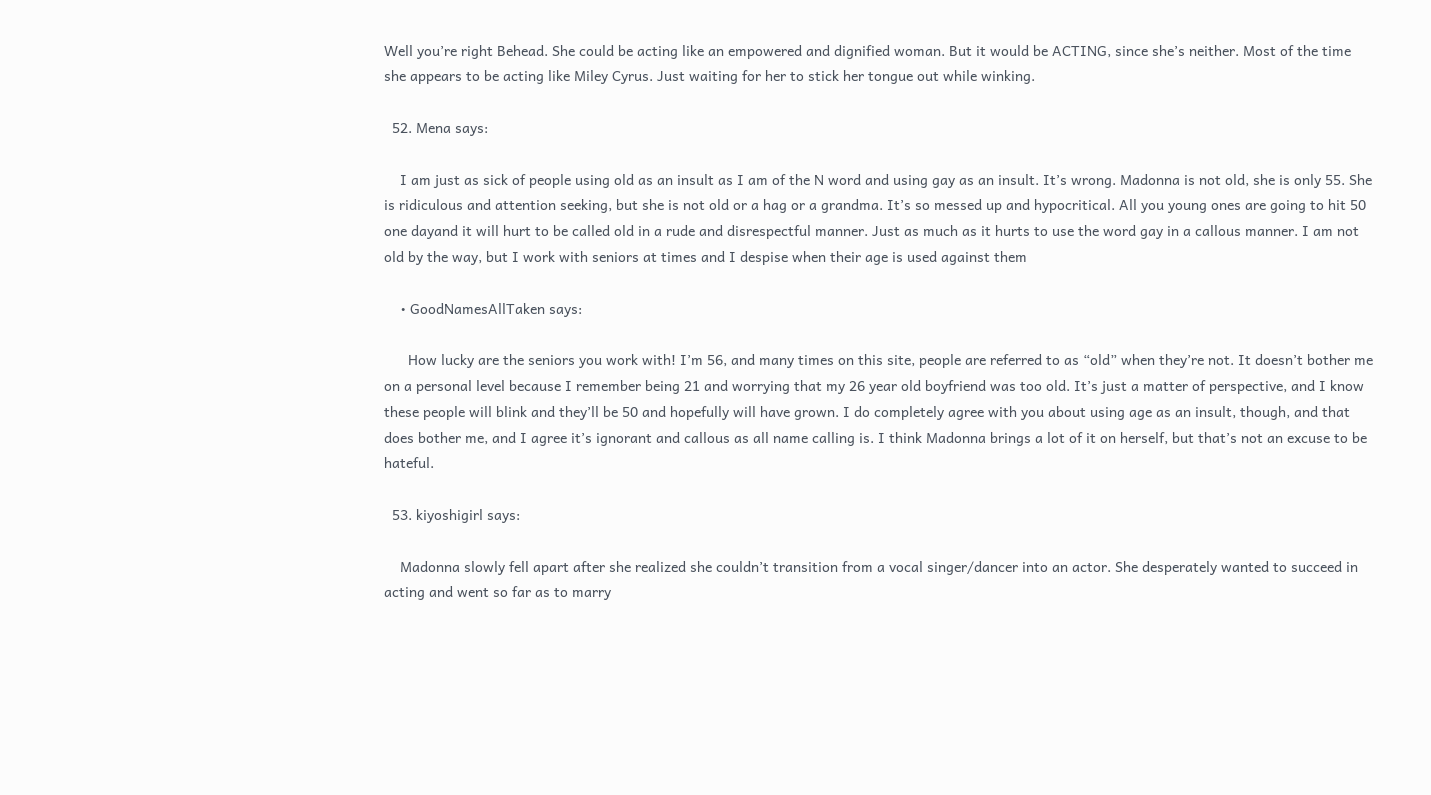Well you’re right Behead. She could be acting like an empowered and dignified woman. But it would be ACTING, since she’s neither. Most of the time she appears to be acting like Miley Cyrus. Just waiting for her to stick her tongue out while winking.

  52. Mena says:

    I am just as sick of people using old as an insult as I am of the N word and using gay as an insult. It’s wrong. Madonna is not old, she is only 55. She is ridiculous and attention seeking, but she is not old or a hag or a grandma. It’s so messed up and hypocritical. All you young ones are going to hit 50 one dayand it will hurt to be called old in a rude and disrespectful manner. Just as much as it hurts to use the word gay in a callous manner. I am not old by the way, but I work with seniors at times and I despise when their age is used against them

    • GoodNamesAllTaken says:

      How lucky are the seniors you work with! I’m 56, and many times on this site, people are referred to as “old” when they’re not. It doesn’t bother me on a personal level because I remember being 21 and worrying that my 26 year old boyfriend was too old. It’s just a matter of perspective, and I know these people will blink and they’ll be 50 and hopefully will have grown. I do completely agree with you about using age as an insult, though, and that does bother me, and I agree it’s ignorant and callous as all name calling is. I think Madonna brings a lot of it on herself, but that’s not an excuse to be hateful.

  53. kiyoshigirl says:

    Madonna slowly fell apart after she realized she couldn’t transition from a vocal singer/dancer into an actor. She desperately wanted to succeed in acting and went so far as to marry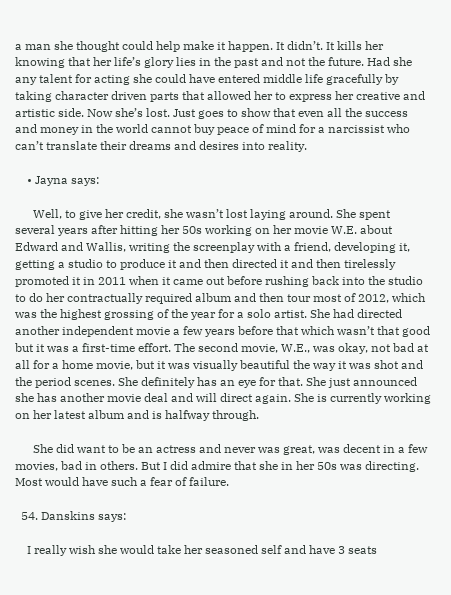a man she thought could help make it happen. It didn’t. It kills her knowing that her life’s glory lies in the past and not the future. Had she any talent for acting she could have entered middle life gracefully by taking character driven parts that allowed her to express her creative and artistic side. Now she’s lost. Just goes to show that even all the success and money in the world cannot buy peace of mind for a narcissist who can’t translate their dreams and desires into reality.

    • Jayna says:

      Well, to give her credit, she wasn’t lost laying around. She spent several years after hitting her 50s working on her movie W.E. about Edward and Wallis, writing the screenplay with a friend, developing it, getting a studio to produce it and then directed it and then tirelessly promoted it in 2011 when it came out before rushing back into the studio to do her contractually required album and then tour most of 2012, which was the highest grossing of the year for a solo artist. She had directed another independent movie a few years before that which wasn’t that good but it was a first-time effort. The second movie, W.E., was okay, not bad at all for a home movie, but it was visually beautiful the way it was shot and the period scenes. She definitely has an eye for that. She just announced she has another movie deal and will direct again. She is currently working on her latest album and is halfway through.

      She did want to be an actress and never was great, was decent in a few movies, bad in others. But I did admire that she in her 50s was directing. Most would have such a fear of failure.

  54. Danskins says:

    I really wish she would take her seasoned self and have 3 seats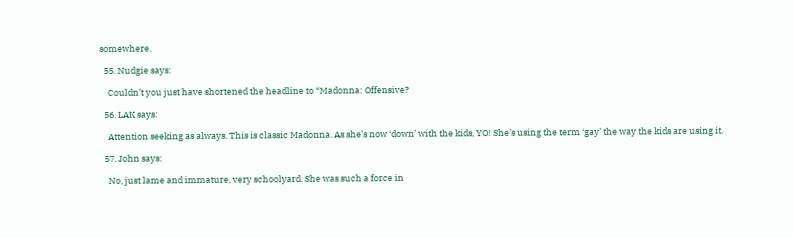somewhere.

  55. Nudgie says:

    Couldn’t you just have shortened the headline to “Madonna: Offensive?

  56. LAK says:

    Attention seeking as always. This is classic Madonna. As she’s now ‘down’ with the kids, YO! She’s using the term ‘gay’ the way the kids are using it.

  57. John says:

    No, just lame and immature, very schoolyard. She was such a force in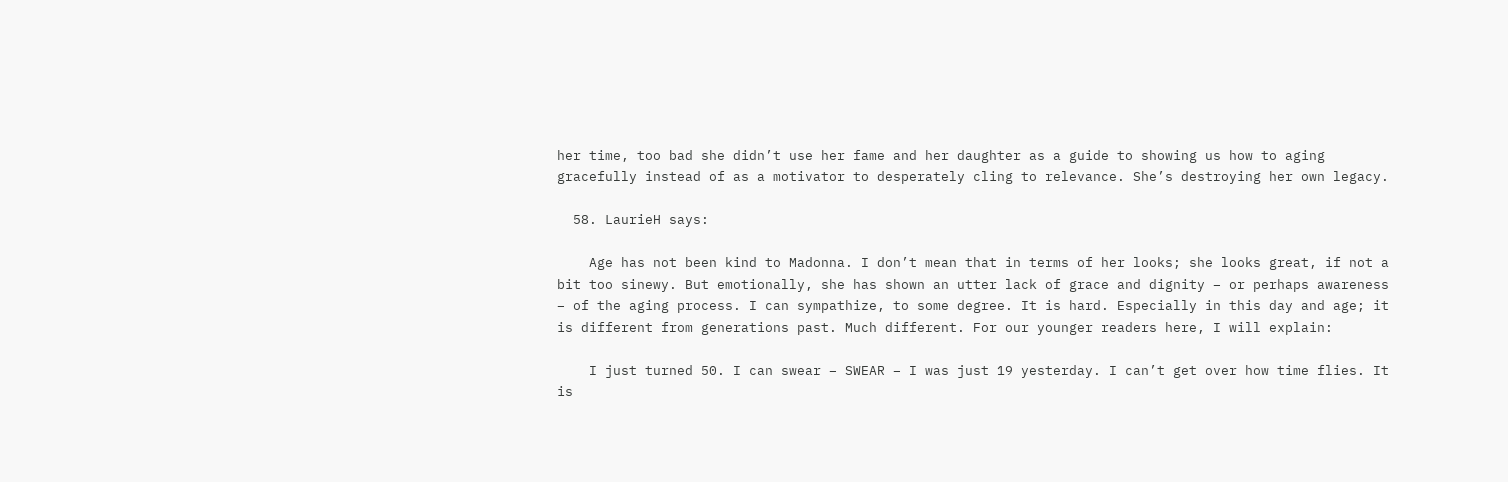her time, too bad she didn’t use her fame and her daughter as a guide to showing us how to aging gracefully instead of as a motivator to desperately cling to relevance. She’s destroying her own legacy.

  58. LaurieH says:

    Age has not been kind to Madonna. I don’t mean that in terms of her looks; she looks great, if not a bit too sinewy. But emotionally, she has shown an utter lack of grace and dignity – or perhaps awareness – of the aging process. I can sympathize, to some degree. It is hard. Especially in this day and age; it is different from generations past. Much different. For our younger readers here, I will explain:

    I just turned 50. I can swear – SWEAR – I was just 19 yesterday. I can’t get over how time flies. It is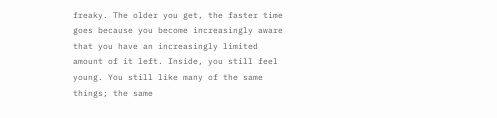freaky. The older you get, the faster time goes because you become increasingly aware that you have an increasingly limited amount of it left. Inside, you still feel young. You still like many of the same things; the same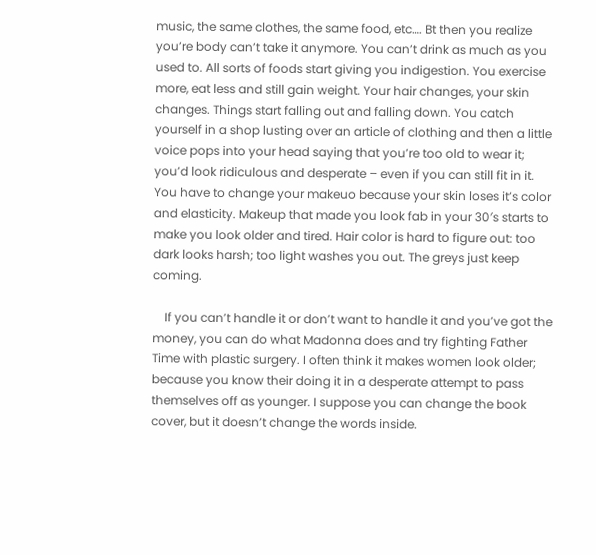music, the same clothes, the same food, etc…. Bt then you realize you’re body can’t take it anymore. You can’t drink as much as you used to. All sorts of foods start giving you indigestion. You exercise more, eat less and still gain weight. Your hair changes, your skin changes. Things start falling out and falling down. You catch yourself in a shop lusting over an article of clothing and then a little voice pops into your head saying that you’re too old to wear it; you’d look ridiculous and desperate – even if you can still fit in it. You have to change your makeuo because your skin loses it’s color and elasticity. Makeup that made you look fab in your 30′s starts to make you look older and tired. Hair color is hard to figure out: too dark looks harsh; too light washes you out. The greys just keep coming.

    If you can’t handle it or don’t want to handle it and you’ve got the money, you can do what Madonna does and try fighting Father Time with plastic surgery. I often think it makes women look older; because you know their doing it in a desperate attempt to pass themselves off as younger. I suppose you can change the book cover, but it doesn’t change the words inside.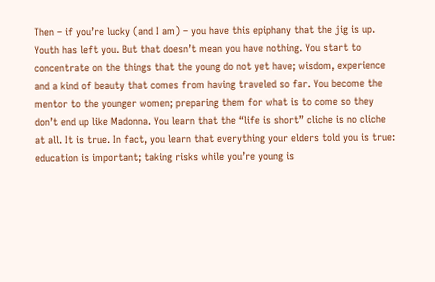Then – if you’re lucky (and I am) – you have this epiphany that the jig is up. Youth has left you. But that doesn’t mean you have nothing. You start to concentrate on the things that the young do not yet have; wisdom, experience and a kind of beauty that comes from having traveled so far. You become the mentor to the younger women; preparing them for what is to come so they don’t end up like Madonna. You learn that the “life is short” cliche is no cliche at all. It is true. In fact, you learn that everything your elders told you is true: education is important; taking risks while you’re young is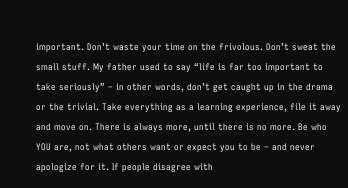important. Don’t waste your time on the frivolous. Don’t sweat the small stuff. My father used to say “life is far too important to take seriously” – in other words, don’t get caught up in the drama or the trivial. Take everything as a learning experience, file it away and move on. There is always more, until there is no more. Be who YOU are, not what others want or expect you to be – and never apologize for it. If people disagree with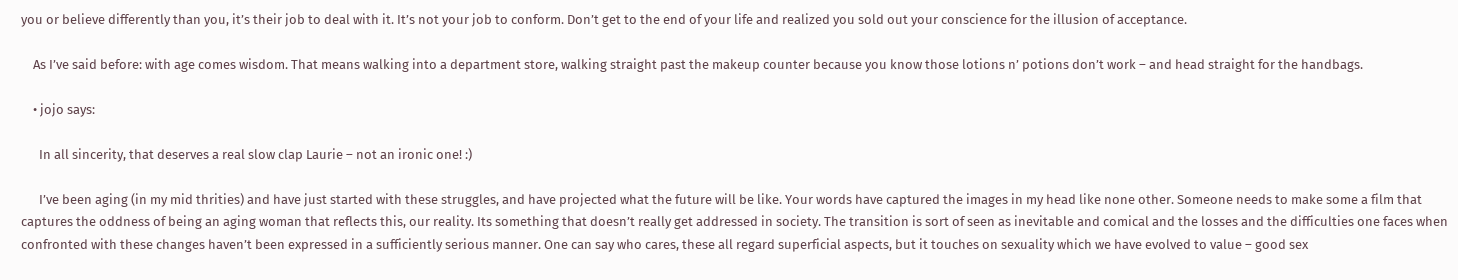you or believe differently than you, it’s their job to deal with it. It’s not your job to conform. Don’t get to the end of your life and realized you sold out your conscience for the illusion of acceptance.

    As I’ve said before: with age comes wisdom. That means walking into a department store, walking straight past the makeup counter because you know those lotions n’ potions don’t work – and head straight for the handbags.

    • jojo says:

      In all sincerity, that deserves a real slow clap Laurie – not an ironic one! :)

      I’ve been aging (in my mid thrities) and have just started with these struggles, and have projected what the future will be like. Your words have captured the images in my head like none other. Someone needs to make some a film that captures the oddness of being an aging woman that reflects this, our reality. Its something that doesn’t really get addressed in society. The transition is sort of seen as inevitable and comical and the losses and the difficulties one faces when confronted with these changes haven’t been expressed in a sufficiently serious manner. One can say who cares, these all regard superficial aspects, but it touches on sexuality which we have evolved to value – good sex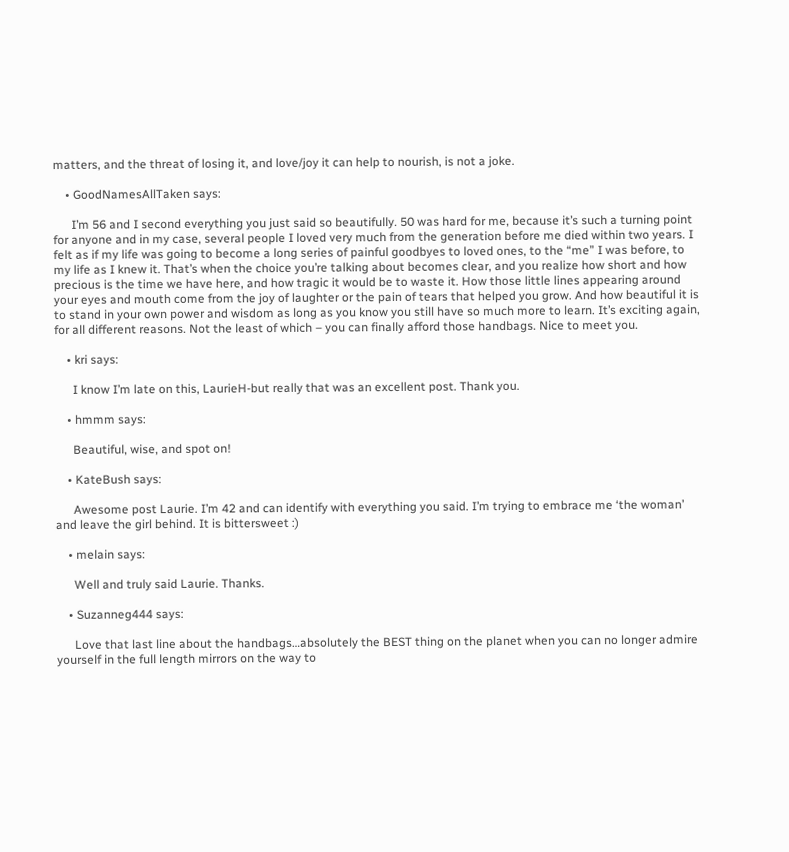matters, and the threat of losing it, and love/joy it can help to nourish, is not a joke.

    • GoodNamesAllTaken says:

      I’m 56 and I second everything you just said so beautifully. 50 was hard for me, because it’s such a turning point for anyone and in my case, several people I loved very much from the generation before me died within two years. I felt as if my life was going to become a long series of painful goodbyes to loved ones, to the “me” I was before, to my life as I knew it. That’s when the choice you’re talking about becomes clear, and you realize how short and how precious is the time we have here, and how tragic it would be to waste it. How those little lines appearing around your eyes and mouth come from the joy of laughter or the pain of tears that helped you grow. And how beautiful it is to stand in your own power and wisdom as long as you know you still have so much more to learn. It’s exciting again, for all different reasons. Not the least of which – you can finally afford those handbags. Nice to meet you.

    • kri says:

      I know I’m late on this, LaurieH-but really that was an excellent post. Thank you.

    • hmmm says:

      Beautiful, wise, and spot on!

    • KateBush says:

      Awesome post Laurie. I’m 42 and can identify with everything you said. I’m trying to embrace me ‘the woman’ and leave the girl behind. It is bittersweet :)

    • melain says:

      Well and truly said Laurie. Thanks.

    • Suzanneg444 says:

      Love that last line about the handbags…absolutely the BEST thing on the planet when you can no longer admire yourself in the full length mirrors on the way to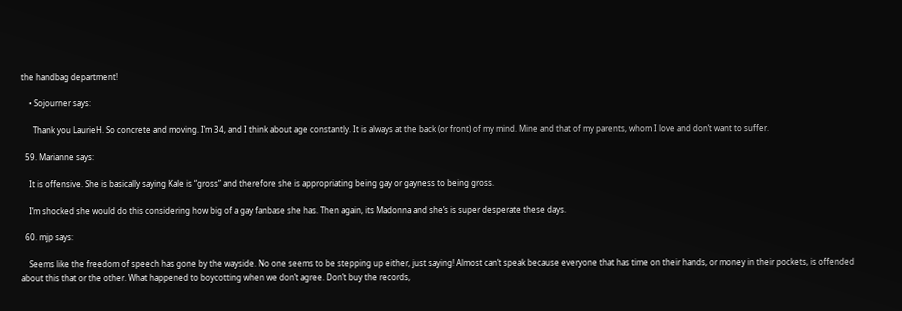the handbag department!

    • Sojourner says:

      Thank you LaurieH. So concrete and moving. I’m 34, and I think about age constantly. It is always at the back (or front) of my mind. Mine and that of my parents, whom I love and don’t want to suffer.

  59. Marianne says:

    It is offensive. She is basically saying Kale is “gross” and therefore she is appropriating being gay or gayness to being gross.

    I’m shocked she would do this considering how big of a gay fanbase she has. Then again, its Madonna and she’s is super desperate these days.

  60. mjp says:

    Seems like the freedom of speech has gone by the wayside. No one seems to be stepping up either, just saying! Almost can’t speak because everyone that has time on their hands, or money in their pockets, is offended about this that or the other. What happened to boycotting when we don’t agree. Don’t buy the records,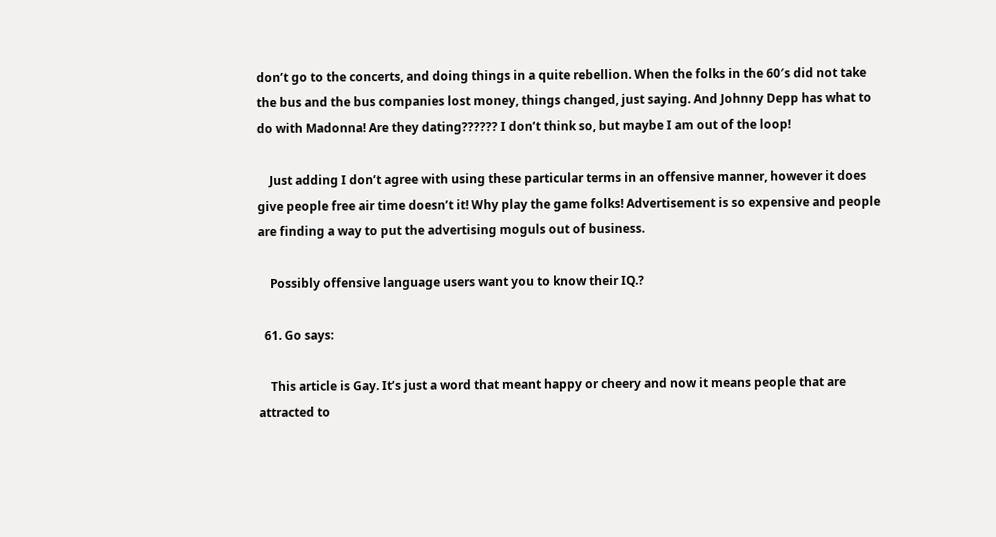don’t go to the concerts, and doing things in a quite rebellion. When the folks in the 60′s did not take the bus and the bus companies lost money, things changed, just saying. And Johnny Depp has what to do with Madonna! Are they dating?????? I don’t think so, but maybe I am out of the loop!

    Just adding I don’t agree with using these particular terms in an offensive manner, however it does give people free air time doesn’t it! Why play the game folks! Advertisement is so expensive and people are finding a way to put the advertising moguls out of business.

    Possibly offensive language users want you to know their IQ.?

  61. Go says:

    This article is Gay. It’s just a word that meant happy or cheery and now it means people that are attracted to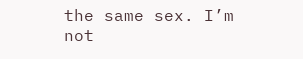the same sex. I’m not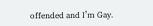offended and I’m Gay.